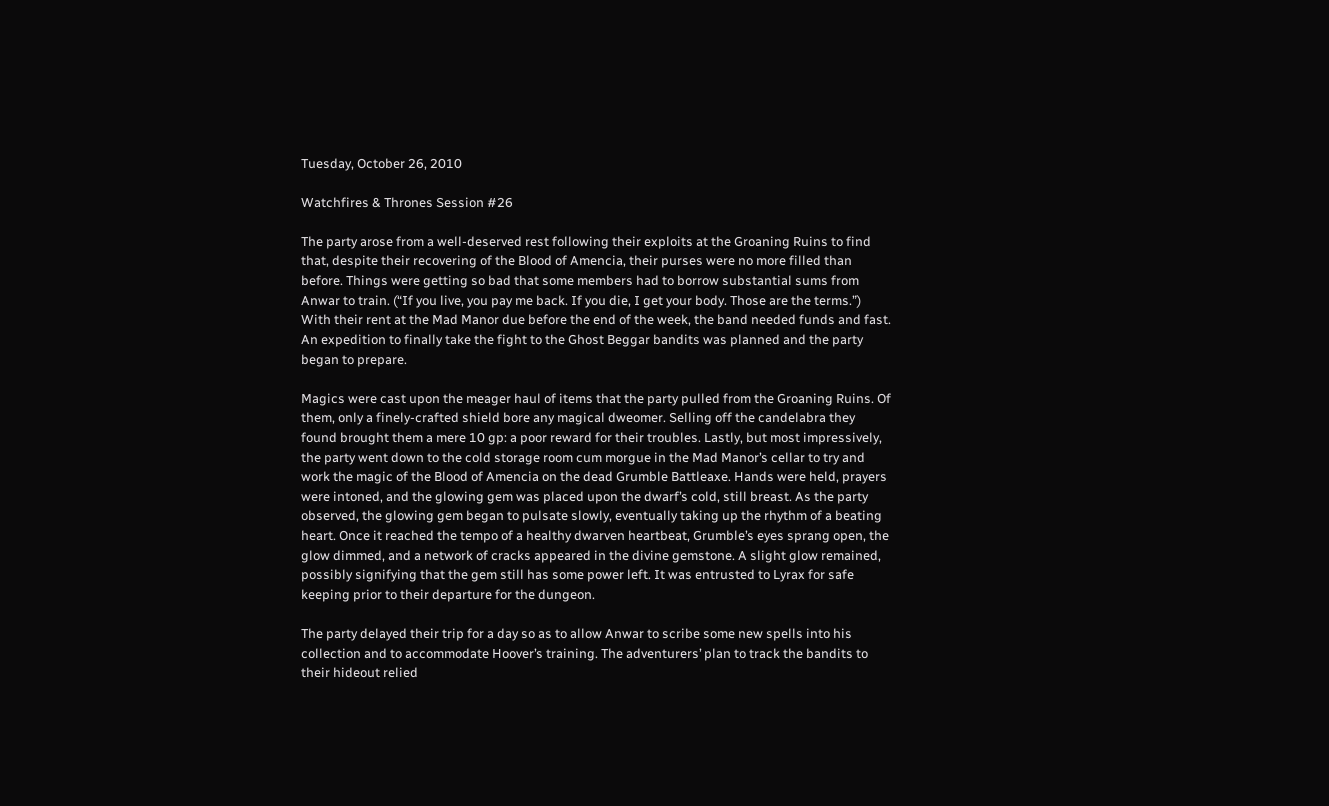Tuesday, October 26, 2010

Watchfires & Thrones Session #26

The party arose from a well-deserved rest following their exploits at the Groaning Ruins to find that, despite their recovering of the Blood of Amencia, their purses were no more filled than before. Things were getting so bad that some members had to borrow substantial sums from Anwar to train. (“If you live, you pay me back. If you die, I get your body. Those are the terms.”) With their rent at the Mad Manor due before the end of the week, the band needed funds and fast. An expedition to finally take the fight to the Ghost Beggar bandits was planned and the party began to prepare.

Magics were cast upon the meager haul of items that the party pulled from the Groaning Ruins. Of them, only a finely-crafted shield bore any magical dweomer. Selling off the candelabra they found brought them a mere 10 gp: a poor reward for their troubles. Lastly, but most impressively, the party went down to the cold storage room cum morgue in the Mad Manor’s cellar to try and work the magic of the Blood of Amencia on the dead Grumble Battleaxe. Hands were held, prayers were intoned, and the glowing gem was placed upon the dwarf’s cold, still breast. As the party observed, the glowing gem began to pulsate slowly, eventually taking up the rhythm of a beating heart. Once it reached the tempo of a healthy dwarven heartbeat, Grumble’s eyes sprang open, the glow dimmed, and a network of cracks appeared in the divine gemstone. A slight glow remained, possibly signifying that the gem still has some power left. It was entrusted to Lyrax for safe keeping prior to their departure for the dungeon.

The party delayed their trip for a day so as to allow Anwar to scribe some new spells into his collection and to accommodate Hoover’s training. The adventurers’ plan to track the bandits to their hideout relied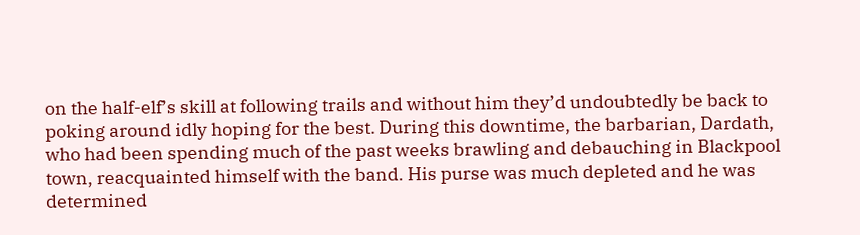on the half-elf’s skill at following trails and without him they’d undoubtedly be back to poking around idly hoping for the best. During this downtime, the barbarian, Dardath, who had been spending much of the past weeks brawling and debauching in Blackpool town, reacquainted himself with the band. His purse was much depleted and he was determined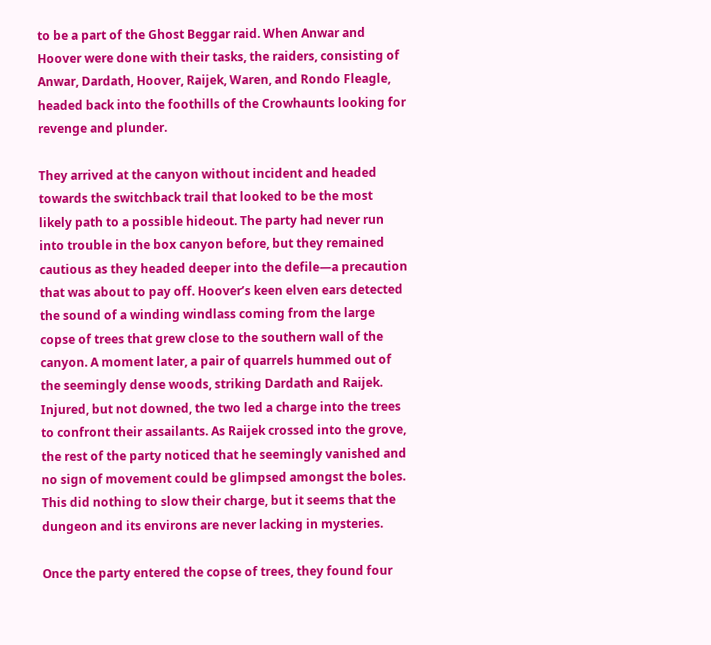to be a part of the Ghost Beggar raid. When Anwar and Hoover were done with their tasks, the raiders, consisting of Anwar, Dardath, Hoover, Raijek, Waren, and Rondo Fleagle, headed back into the foothills of the Crowhaunts looking for revenge and plunder.

They arrived at the canyon without incident and headed towards the switchback trail that looked to be the most likely path to a possible hideout. The party had never run into trouble in the box canyon before, but they remained cautious as they headed deeper into the defile—a precaution that was about to pay off. Hoover’s keen elven ears detected the sound of a winding windlass coming from the large copse of trees that grew close to the southern wall of the canyon. A moment later, a pair of quarrels hummed out of the seemingly dense woods, striking Dardath and Raijek. Injured, but not downed, the two led a charge into the trees to confront their assailants. As Raijek crossed into the grove, the rest of the party noticed that he seemingly vanished and no sign of movement could be glimpsed amongst the boles. This did nothing to slow their charge, but it seems that the dungeon and its environs are never lacking in mysteries.

Once the party entered the copse of trees, they found four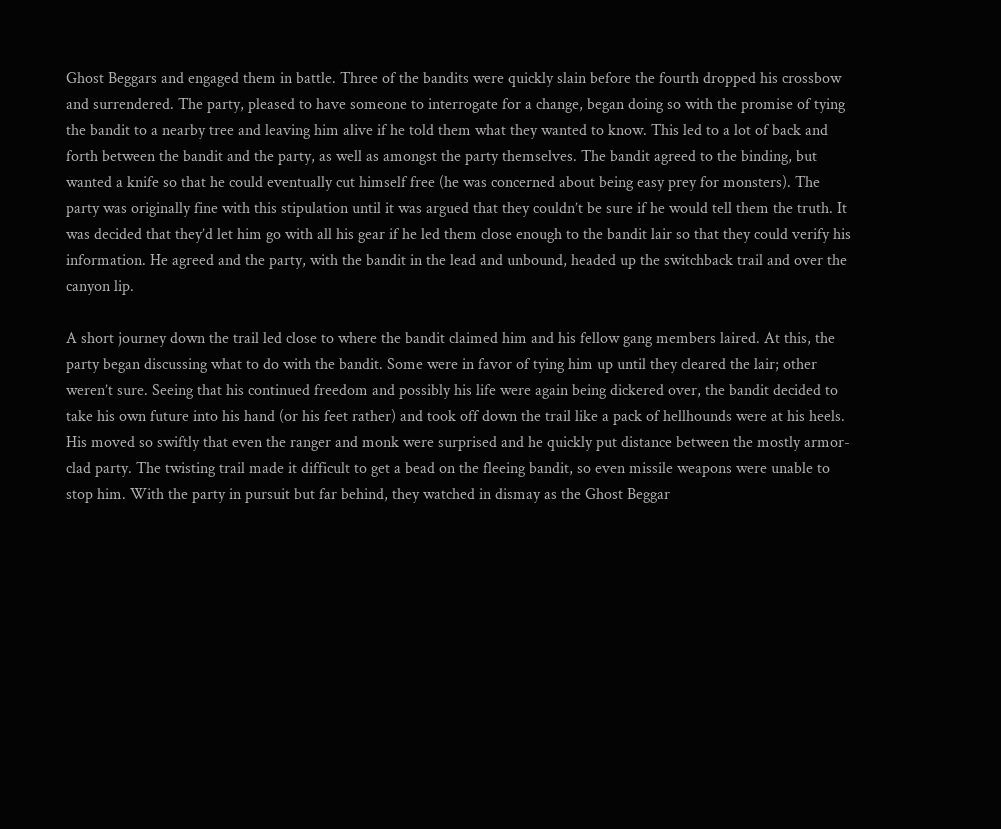Ghost Beggars and engaged them in battle. Three of the bandits were quickly slain before the fourth dropped his crossbow and surrendered. The party, pleased to have someone to interrogate for a change, began doing so with the promise of tying the bandit to a nearby tree and leaving him alive if he told them what they wanted to know. This led to a lot of back and forth between the bandit and the party, as well as amongst the party themselves. The bandit agreed to the binding, but wanted a knife so that he could eventually cut himself free (he was concerned about being easy prey for monsters). The party was originally fine with this stipulation until it was argued that they couldn’t be sure if he would tell them the truth. It was decided that they’d let him go with all his gear if he led them close enough to the bandit lair so that they could verify his information. He agreed and the party, with the bandit in the lead and unbound, headed up the switchback trail and over the canyon lip.

A short journey down the trail led close to where the bandit claimed him and his fellow gang members laired. At this, the party began discussing what to do with the bandit. Some were in favor of tying him up until they cleared the lair; other weren’t sure. Seeing that his continued freedom and possibly his life were again being dickered over, the bandit decided to take his own future into his hand (or his feet rather) and took off down the trail like a pack of hellhounds were at his heels. His moved so swiftly that even the ranger and monk were surprised and he quickly put distance between the mostly armor-clad party. The twisting trail made it difficult to get a bead on the fleeing bandit, so even missile weapons were unable to stop him. With the party in pursuit but far behind, they watched in dismay as the Ghost Beggar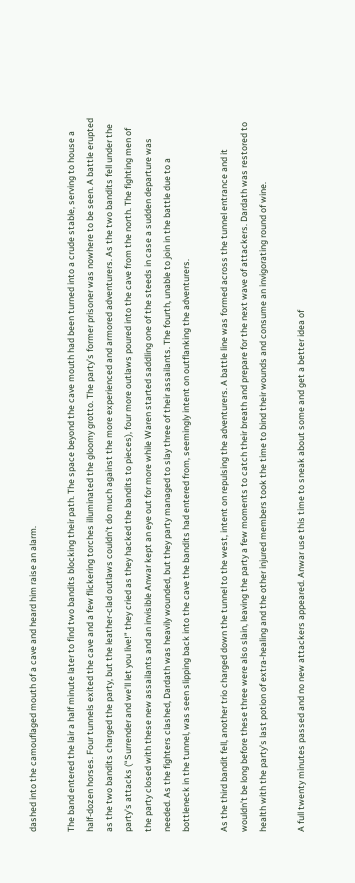dashed into the camouflaged mouth of a cave and heard him raise an alarm.

The band entered the lair a half minute later to find two bandits blocking their path. The space beyond the cave mouth had been turned into a crude stable, serving to house a half-dozen horses. Four tunnels exited the cave and a few flickering torches illuminated the gloomy grotto. The party’s former prisoner was nowhere to be seen. A battle erupted as the two bandits charged the party, but the leather-clad outlaws couldn’t do much against the more experienced and armored adventurers. As the two bandits fell under the party’s attacks (“Surrender and we’ll let you live!” they cried as they hacked the bandits to pieces), four more outlaws poured into the cave from the north. The fighting men of the party closed with these new assailants and an invisible Anwar kept an eye out for more while Waren started saddling one of the steeds in case a sudden departure was needed. As the fighters clashed, Dardath was heavily wounded, but they party managed to slay three of their assailants. The fourth, unable to join in the battle due to a bottleneck in the tunnel, was seen slipping back into the cave the bandits had entered from, seemingly intent on outflanking the adventurers.

As the third bandit fell, another trio charged down the tunnel to the west, intent on repulsing the adventurers. A battle line was formed across the tunnel entrance and it wouldn’t be long before these three were also slain, leaving the party a few moments to catch their breath and prepare for the next wave of attackers. Dardath was restored to health with the party’s last potion of extra-healing and the other injured members took the time to bind their wounds and consume an invigorating round of wine.

A full twenty minutes passed and no new attackers appeared. Anwar use this time to sneak about some and get a better idea of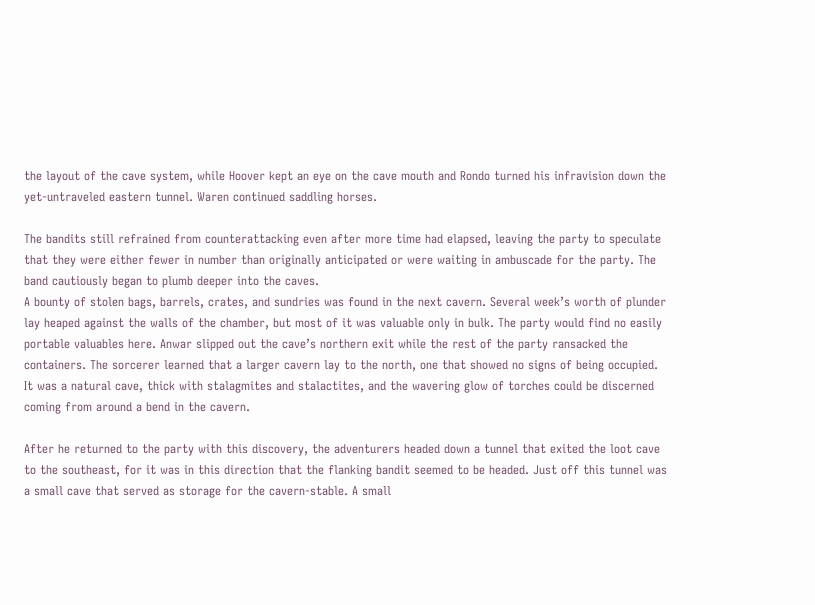the layout of the cave system, while Hoover kept an eye on the cave mouth and Rondo turned his infravision down the yet-untraveled eastern tunnel. Waren continued saddling horses.

The bandits still refrained from counterattacking even after more time had elapsed, leaving the party to speculate that they were either fewer in number than originally anticipated or were waiting in ambuscade for the party. The band cautiously began to plumb deeper into the caves.
A bounty of stolen bags, barrels, crates, and sundries was found in the next cavern. Several week’s worth of plunder lay heaped against the walls of the chamber, but most of it was valuable only in bulk. The party would find no easily portable valuables here. Anwar slipped out the cave’s northern exit while the rest of the party ransacked the containers. The sorcerer learned that a larger cavern lay to the north, one that showed no signs of being occupied. It was a natural cave, thick with stalagmites and stalactites, and the wavering glow of torches could be discerned coming from around a bend in the cavern.

After he returned to the party with this discovery, the adventurers headed down a tunnel that exited the loot cave to the southeast, for it was in this direction that the flanking bandit seemed to be headed. Just off this tunnel was a small cave that served as storage for the cavern-stable. A small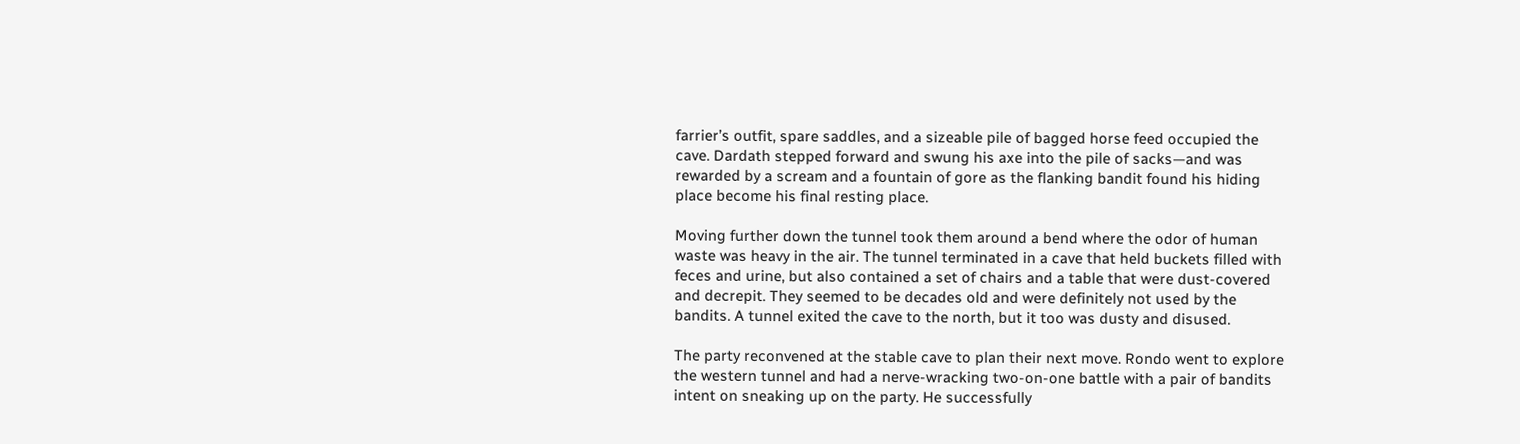farrier’s outfit, spare saddles, and a sizeable pile of bagged horse feed occupied the cave. Dardath stepped forward and swung his axe into the pile of sacks—and was rewarded by a scream and a fountain of gore as the flanking bandit found his hiding place become his final resting place.

Moving further down the tunnel took them around a bend where the odor of human waste was heavy in the air. The tunnel terminated in a cave that held buckets filled with feces and urine, but also contained a set of chairs and a table that were dust-covered and decrepit. They seemed to be decades old and were definitely not used by the bandits. A tunnel exited the cave to the north, but it too was dusty and disused.

The party reconvened at the stable cave to plan their next move. Rondo went to explore the western tunnel and had a nerve-wracking two-on-one battle with a pair of bandits intent on sneaking up on the party. He successfully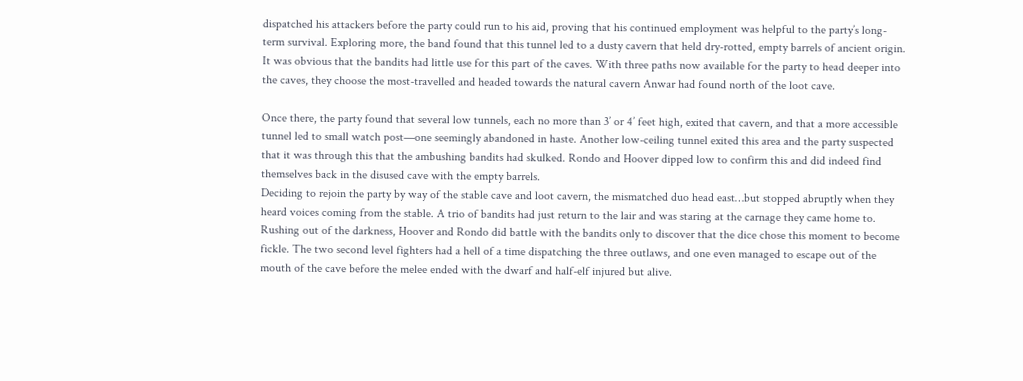dispatched his attackers before the party could run to his aid, proving that his continued employment was helpful to the party’s long-term survival. Exploring more, the band found that this tunnel led to a dusty cavern that held dry-rotted, empty barrels of ancient origin. It was obvious that the bandits had little use for this part of the caves. With three paths now available for the party to head deeper into the caves, they choose the most-travelled and headed towards the natural cavern Anwar had found north of the loot cave.

Once there, the party found that several low tunnels, each no more than 3’ or 4’ feet high, exited that cavern, and that a more accessible tunnel led to small watch post—one seemingly abandoned in haste. Another low-ceiling tunnel exited this area and the party suspected that it was through this that the ambushing bandits had skulked. Rondo and Hoover dipped low to confirm this and did indeed find themselves back in the disused cave with the empty barrels.
Deciding to rejoin the party by way of the stable cave and loot cavern, the mismatched duo head east…but stopped abruptly when they heard voices coming from the stable. A trio of bandits had just return to the lair and was staring at the carnage they came home to. Rushing out of the darkness, Hoover and Rondo did battle with the bandits only to discover that the dice chose this moment to become fickle. The two second level fighters had a hell of a time dispatching the three outlaws, and one even managed to escape out of the mouth of the cave before the melee ended with the dwarf and half-elf injured but alive.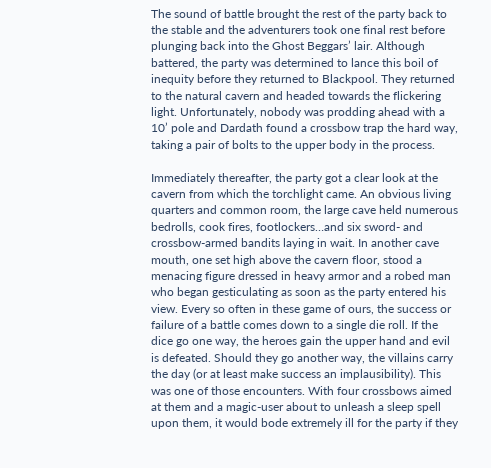The sound of battle brought the rest of the party back to the stable and the adventurers took one final rest before plunging back into the Ghost Beggars’ lair. Although battered, the party was determined to lance this boil of inequity before they returned to Blackpool. They returned to the natural cavern and headed towards the flickering light. Unfortunately, nobody was prodding ahead with a 10’ pole and Dardath found a crossbow trap the hard way, taking a pair of bolts to the upper body in the process.

Immediately thereafter, the party got a clear look at the cavern from which the torchlight came. An obvious living quarters and common room, the large cave held numerous bedrolls, cook fires, footlockers…and six sword- and crossbow-armed bandits laying in wait. In another cave mouth, one set high above the cavern floor, stood a menacing figure dressed in heavy armor and a robed man who began gesticulating as soon as the party entered his view. Every so often in these game of ours, the success or failure of a battle comes down to a single die roll. If the dice go one way, the heroes gain the upper hand and evil is defeated. Should they go another way, the villains carry the day (or at least make success an implausibility). This was one of those encounters. With four crossbows aimed at them and a magic-user about to unleash a sleep spell upon them, it would bode extremely ill for the party if they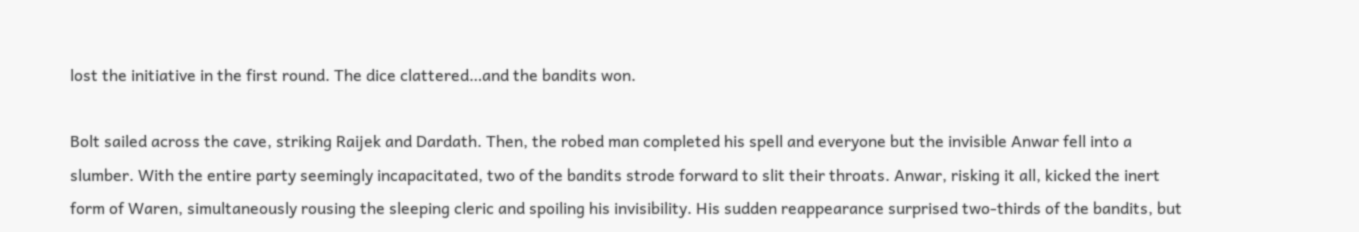lost the initiative in the first round. The dice clattered…and the bandits won.

Bolt sailed across the cave, striking Raijek and Dardath. Then, the robed man completed his spell and everyone but the invisible Anwar fell into a slumber. With the entire party seemingly incapacitated, two of the bandits strode forward to slit their throats. Anwar, risking it all, kicked the inert form of Waren, simultaneously rousing the sleeping cleric and spoiling his invisibility. His sudden reappearance surprised two-thirds of the bandits, but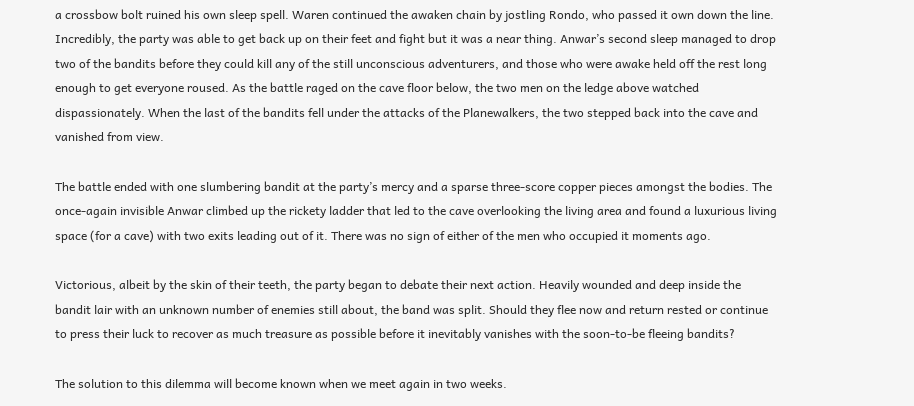a crossbow bolt ruined his own sleep spell. Waren continued the awaken chain by jostling Rondo, who passed it own down the line. Incredibly, the party was able to get back up on their feet and fight but it was a near thing. Anwar’s second sleep managed to drop two of the bandits before they could kill any of the still unconscious adventurers, and those who were awake held off the rest long enough to get everyone roused. As the battle raged on the cave floor below, the two men on the ledge above watched dispassionately. When the last of the bandits fell under the attacks of the Planewalkers, the two stepped back into the cave and vanished from view.

The battle ended with one slumbering bandit at the party’s mercy and a sparse three-score copper pieces amongst the bodies. The once-again invisible Anwar climbed up the rickety ladder that led to the cave overlooking the living area and found a luxurious living space (for a cave) with two exits leading out of it. There was no sign of either of the men who occupied it moments ago.

Victorious, albeit by the skin of their teeth, the party began to debate their next action. Heavily wounded and deep inside the bandit lair with an unknown number of enemies still about, the band was split. Should they flee now and return rested or continue to press their luck to recover as much treasure as possible before it inevitably vanishes with the soon-to-be fleeing bandits?

The solution to this dilemma will become known when we meet again in two weeks.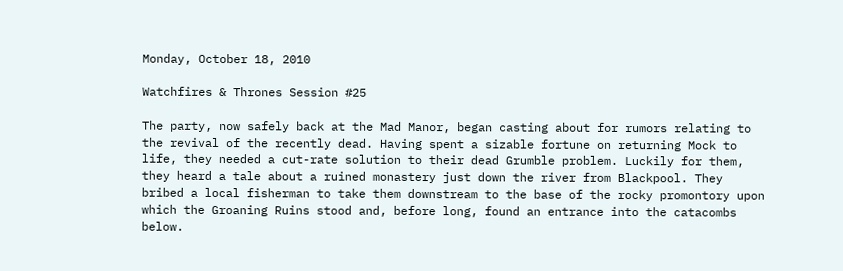Monday, October 18, 2010

Watchfires & Thrones Session #25

The party, now safely back at the Mad Manor, began casting about for rumors relating to the revival of the recently dead. Having spent a sizable fortune on returning Mock to life, they needed a cut-rate solution to their dead Grumble problem. Luckily for them, they heard a tale about a ruined monastery just down the river from Blackpool. They bribed a local fisherman to take them downstream to the base of the rocky promontory upon which the Groaning Ruins stood and, before long, found an entrance into the catacombs below.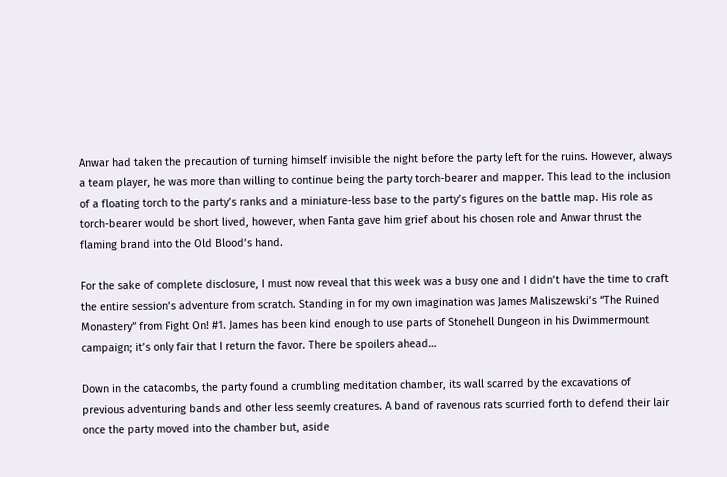Anwar had taken the precaution of turning himself invisible the night before the party left for the ruins. However, always a team player, he was more than willing to continue being the party torch-bearer and mapper. This lead to the inclusion of a floating torch to the party’s ranks and a miniature-less base to the party’s figures on the battle map. His role as torch-bearer would be short lived, however, when Fanta gave him grief about his chosen role and Anwar thrust the flaming brand into the Old Blood’s hand.

For the sake of complete disclosure, I must now reveal that this week was a busy one and I didn’t have the time to craft the entire session’s adventure from scratch. Standing in for my own imagination was James Maliszewski’s “The Ruined Monastery” from Fight On! #1. James has been kind enough to use parts of Stonehell Dungeon in his Dwimmermount campaign; it’s only fair that I return the favor. There be spoilers ahead…

Down in the catacombs, the party found a crumbling meditation chamber, its wall scarred by the excavations of previous adventuring bands and other less seemly creatures. A band of ravenous rats scurried forth to defend their lair once the party moved into the chamber but, aside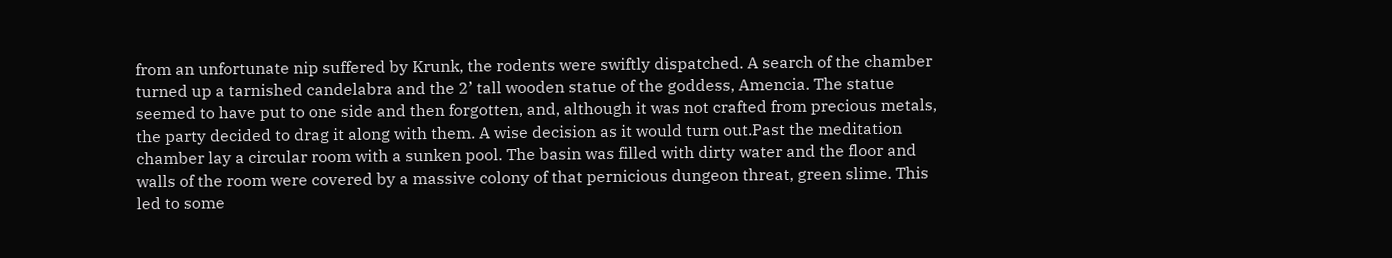from an unfortunate nip suffered by Krunk, the rodents were swiftly dispatched. A search of the chamber turned up a tarnished candelabra and the 2’ tall wooden statue of the goddess, Amencia. The statue seemed to have put to one side and then forgotten, and, although it was not crafted from precious metals, the party decided to drag it along with them. A wise decision as it would turn out.Past the meditation chamber lay a circular room with a sunken pool. The basin was filled with dirty water and the floor and walls of the room were covered by a massive colony of that pernicious dungeon threat, green slime. This led to some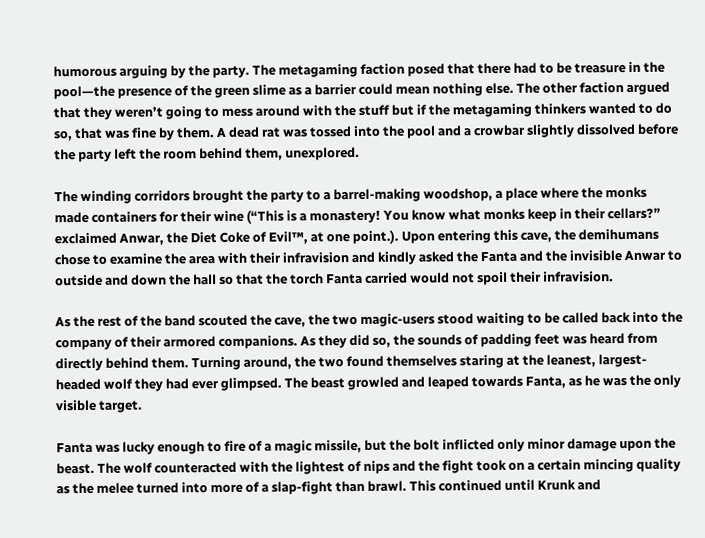humorous arguing by the party. The metagaming faction posed that there had to be treasure in the pool—the presence of the green slime as a barrier could mean nothing else. The other faction argued that they weren’t going to mess around with the stuff but if the metagaming thinkers wanted to do so, that was fine by them. A dead rat was tossed into the pool and a crowbar slightly dissolved before the party left the room behind them, unexplored.

The winding corridors brought the party to a barrel-making woodshop, a place where the monks made containers for their wine (“This is a monastery! You know what monks keep in their cellars?” exclaimed Anwar, the Diet Coke of Evil™, at one point.). Upon entering this cave, the demihumans chose to examine the area with their infravision and kindly asked the Fanta and the invisible Anwar to outside and down the hall so that the torch Fanta carried would not spoil their infravision.

As the rest of the band scouted the cave, the two magic-users stood waiting to be called back into the company of their armored companions. As they did so, the sounds of padding feet was heard from directly behind them. Turning around, the two found themselves staring at the leanest, largest-headed wolf they had ever glimpsed. The beast growled and leaped towards Fanta, as he was the only visible target.

Fanta was lucky enough to fire of a magic missile, but the bolt inflicted only minor damage upon the beast. The wolf counteracted with the lightest of nips and the fight took on a certain mincing quality as the melee turned into more of a slap-fight than brawl. This continued until Krunk and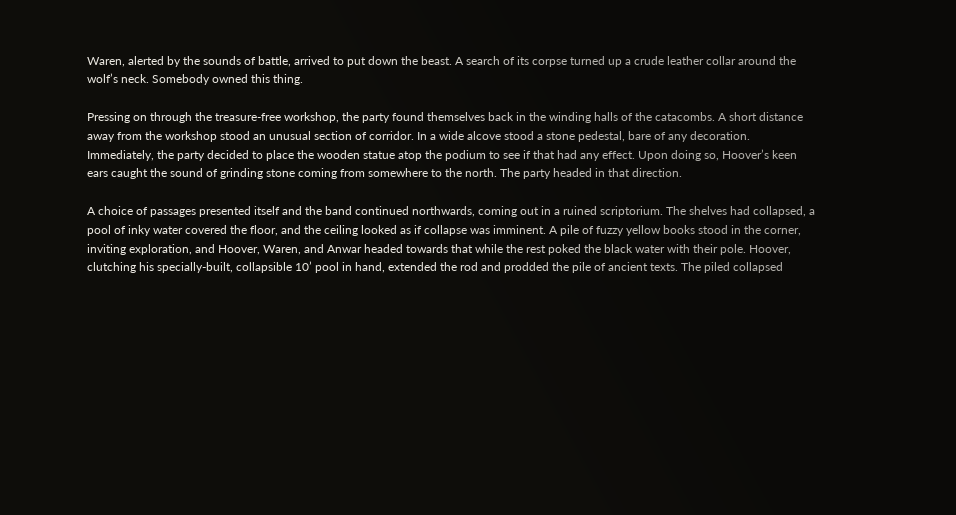Waren, alerted by the sounds of battle, arrived to put down the beast. A search of its corpse turned up a crude leather collar around the wolf’s neck. Somebody owned this thing.

Pressing on through the treasure-free workshop, the party found themselves back in the winding halls of the catacombs. A short distance away from the workshop stood an unusual section of corridor. In a wide alcove stood a stone pedestal, bare of any decoration. Immediately, the party decided to place the wooden statue atop the podium to see if that had any effect. Upon doing so, Hoover’s keen ears caught the sound of grinding stone coming from somewhere to the north. The party headed in that direction.

A choice of passages presented itself and the band continued northwards, coming out in a ruined scriptorium. The shelves had collapsed, a pool of inky water covered the floor, and the ceiling looked as if collapse was imminent. A pile of fuzzy yellow books stood in the corner, inviting exploration, and Hoover, Waren, and Anwar headed towards that while the rest poked the black water with their pole. Hoover, clutching his specially-built, collapsible 10’ pool in hand, extended the rod and prodded the pile of ancient texts. The piled collapsed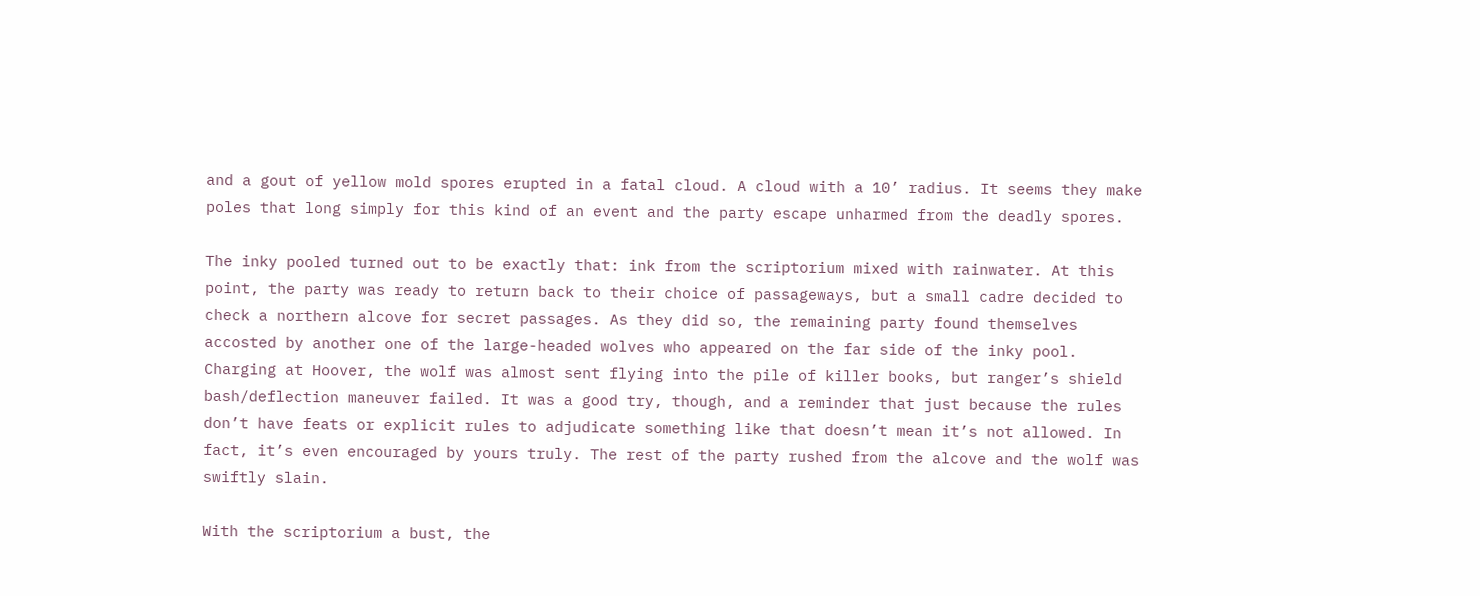and a gout of yellow mold spores erupted in a fatal cloud. A cloud with a 10’ radius. It seems they make poles that long simply for this kind of an event and the party escape unharmed from the deadly spores.

The inky pooled turned out to be exactly that: ink from the scriptorium mixed with rainwater. At this point, the party was ready to return back to their choice of passageways, but a small cadre decided to check a northern alcove for secret passages. As they did so, the remaining party found themselves accosted by another one of the large-headed wolves who appeared on the far side of the inky pool. Charging at Hoover, the wolf was almost sent flying into the pile of killer books, but ranger’s shield bash/deflection maneuver failed. It was a good try, though, and a reminder that just because the rules don’t have feats or explicit rules to adjudicate something like that doesn’t mean it’s not allowed. In fact, it’s even encouraged by yours truly. The rest of the party rushed from the alcove and the wolf was swiftly slain.

With the scriptorium a bust, the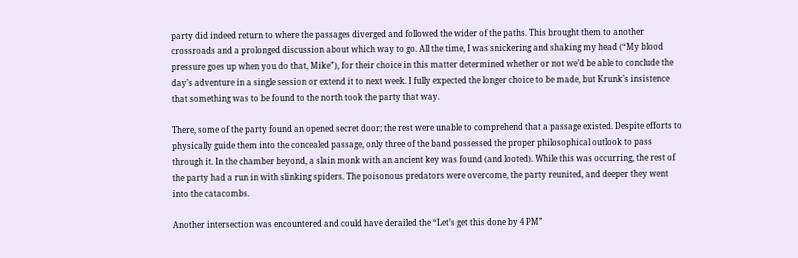party did indeed return to where the passages diverged and followed the wider of the paths. This brought them to another crossroads and a prolonged discussion about which way to go. All the time, I was snickering and shaking my head (“My blood pressure goes up when you do that, Mike”), for their choice in this matter determined whether or not we’d be able to conclude the day’s adventure in a single session or extend it to next week. I fully expected the longer choice to be made, but Krunk’s insistence that something was to be found to the north took the party that way.

There, some of the party found an opened secret door; the rest were unable to comprehend that a passage existed. Despite efforts to physically guide them into the concealed passage, only three of the band possessed the proper philosophical outlook to pass through it. In the chamber beyond, a slain monk with an ancient key was found (and looted). While this was occurring, the rest of the party had a run in with slinking spiders. The poisonous predators were overcome, the party reunited, and deeper they went into the catacombs.

Another intersection was encountered and could have derailed the “Let’s get this done by 4 PM”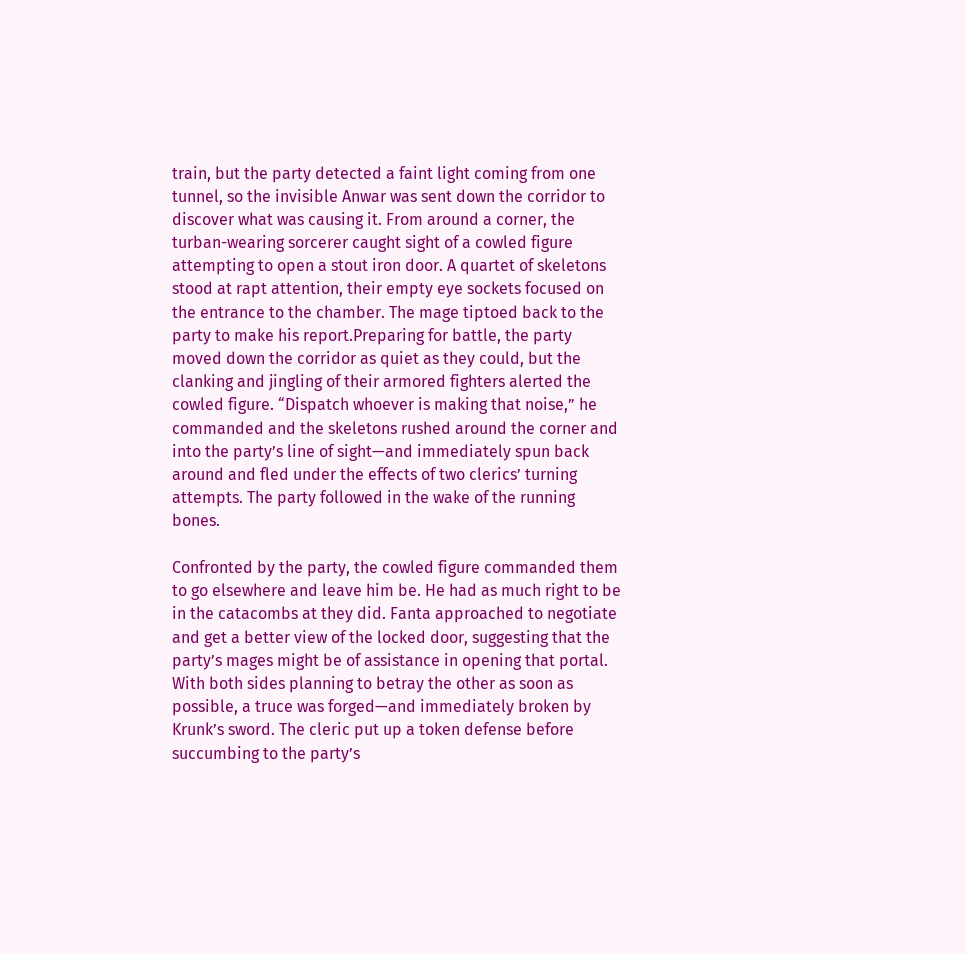train, but the party detected a faint light coming from one tunnel, so the invisible Anwar was sent down the corridor to discover what was causing it. From around a corner, the turban-wearing sorcerer caught sight of a cowled figure attempting to open a stout iron door. A quartet of skeletons stood at rapt attention, their empty eye sockets focused on the entrance to the chamber. The mage tiptoed back to the party to make his report.Preparing for battle, the party moved down the corridor as quiet as they could, but the clanking and jingling of their armored fighters alerted the cowled figure. “Dispatch whoever is making that noise,” he commanded and the skeletons rushed around the corner and into the party’s line of sight—and immediately spun back around and fled under the effects of two clerics’ turning attempts. The party followed in the wake of the running bones.

Confronted by the party, the cowled figure commanded them to go elsewhere and leave him be. He had as much right to be in the catacombs at they did. Fanta approached to negotiate and get a better view of the locked door, suggesting that the party’s mages might be of assistance in opening that portal. With both sides planning to betray the other as soon as possible, a truce was forged—and immediately broken by Krunk’s sword. The cleric put up a token defense before succumbing to the party’s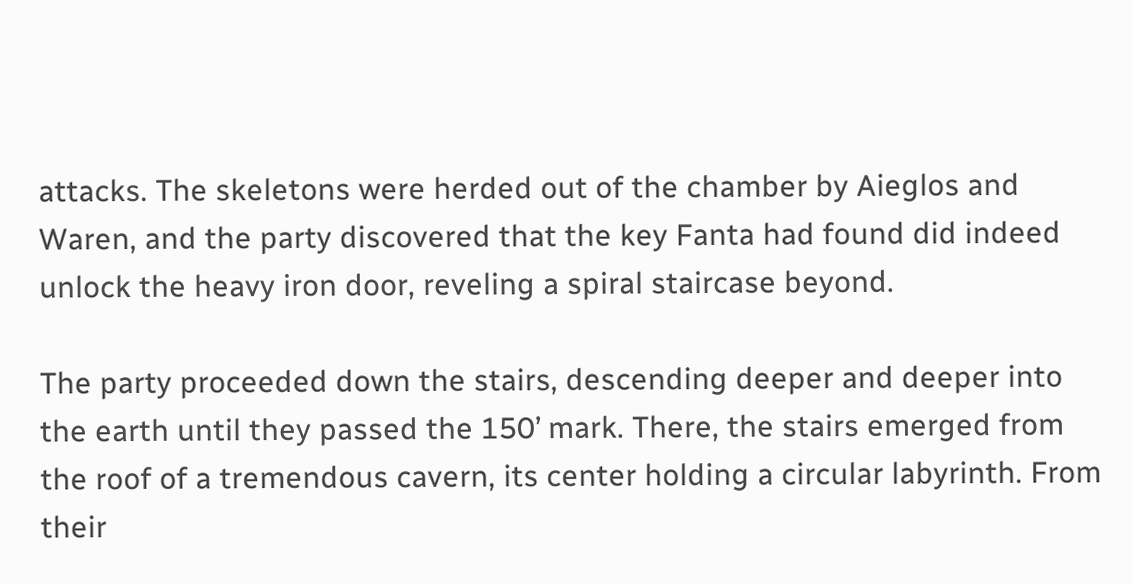attacks. The skeletons were herded out of the chamber by Aieglos and Waren, and the party discovered that the key Fanta had found did indeed unlock the heavy iron door, reveling a spiral staircase beyond.

The party proceeded down the stairs, descending deeper and deeper into the earth until they passed the 150’ mark. There, the stairs emerged from the roof of a tremendous cavern, its center holding a circular labyrinth. From their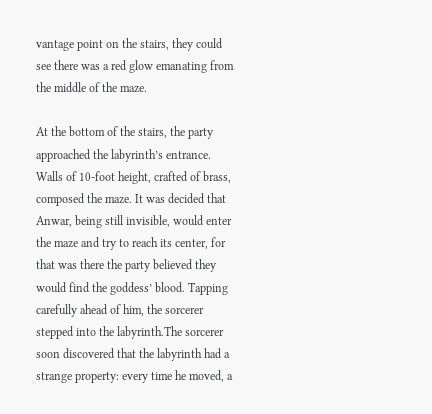vantage point on the stairs, they could see there was a red glow emanating from the middle of the maze.

At the bottom of the stairs, the party approached the labyrinth’s entrance. Walls of 10-foot height, crafted of brass, composed the maze. It was decided that Anwar, being still invisible, would enter the maze and try to reach its center, for that was there the party believed they would find the goddess’ blood. Tapping carefully ahead of him, the sorcerer stepped into the labyrinth.The sorcerer soon discovered that the labyrinth had a strange property: every time he moved, a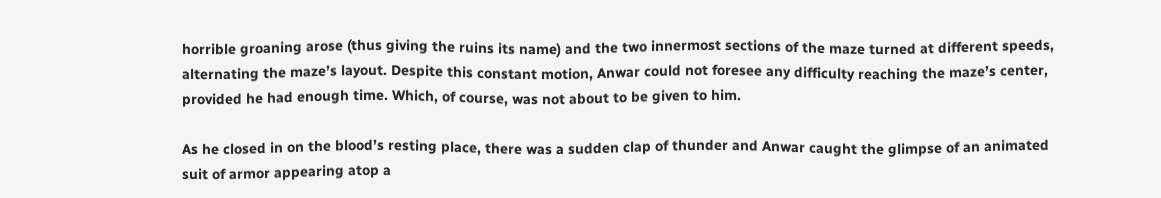horrible groaning arose (thus giving the ruins its name) and the two innermost sections of the maze turned at different speeds, alternating the maze’s layout. Despite this constant motion, Anwar could not foresee any difficulty reaching the maze’s center, provided he had enough time. Which, of course, was not about to be given to him.

As he closed in on the blood’s resting place, there was a sudden clap of thunder and Anwar caught the glimpse of an animated suit of armor appearing atop a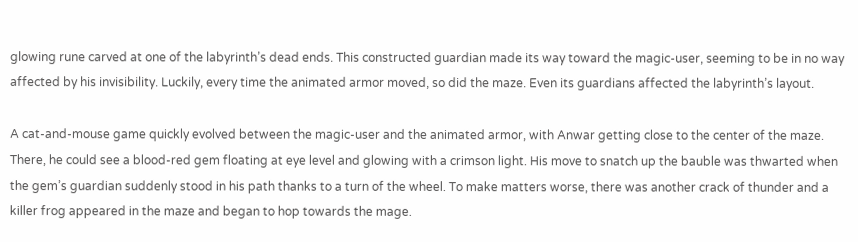glowing rune carved at one of the labyrinth’s dead ends. This constructed guardian made its way toward the magic-user, seeming to be in no way affected by his invisibility. Luckily, every time the animated armor moved, so did the maze. Even its guardians affected the labyrinth’s layout.

A cat-and-mouse game quickly evolved between the magic-user and the animated armor, with Anwar getting close to the center of the maze. There, he could see a blood-red gem floating at eye level and glowing with a crimson light. His move to snatch up the bauble was thwarted when the gem’s guardian suddenly stood in his path thanks to a turn of the wheel. To make matters worse, there was another crack of thunder and a killer frog appeared in the maze and began to hop towards the mage.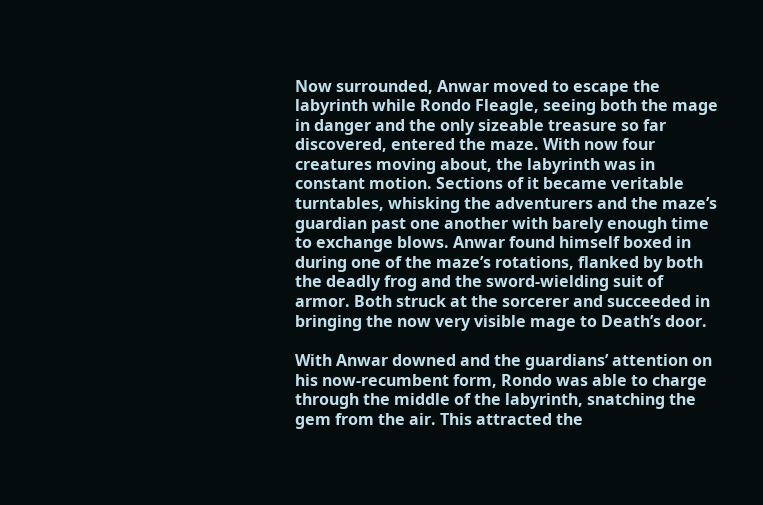Now surrounded, Anwar moved to escape the labyrinth while Rondo Fleagle, seeing both the mage in danger and the only sizeable treasure so far discovered, entered the maze. With now four creatures moving about, the labyrinth was in constant motion. Sections of it became veritable turntables, whisking the adventurers and the maze’s guardian past one another with barely enough time to exchange blows. Anwar found himself boxed in during one of the maze’s rotations, flanked by both the deadly frog and the sword-wielding suit of armor. Both struck at the sorcerer and succeeded in bringing the now very visible mage to Death’s door.

With Anwar downed and the guardians’ attention on his now-recumbent form, Rondo was able to charge through the middle of the labyrinth, snatching the gem from the air. This attracted the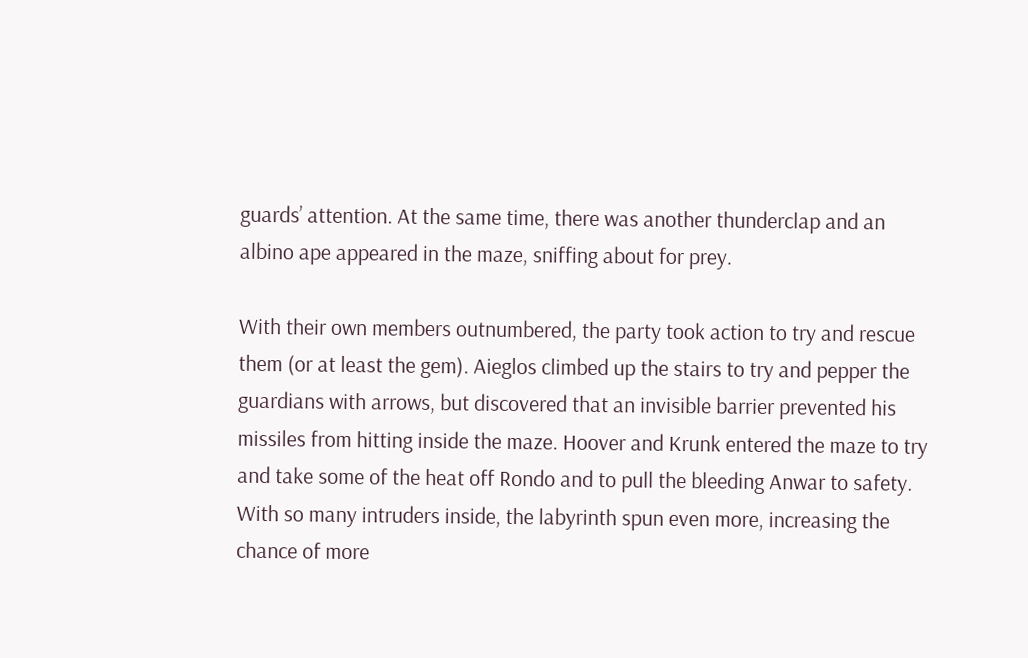guards’ attention. At the same time, there was another thunderclap and an albino ape appeared in the maze, sniffing about for prey.

With their own members outnumbered, the party took action to try and rescue them (or at least the gem). Aieglos climbed up the stairs to try and pepper the guardians with arrows, but discovered that an invisible barrier prevented his missiles from hitting inside the maze. Hoover and Krunk entered the maze to try and take some of the heat off Rondo and to pull the bleeding Anwar to safety. With so many intruders inside, the labyrinth spun even more, increasing the chance of more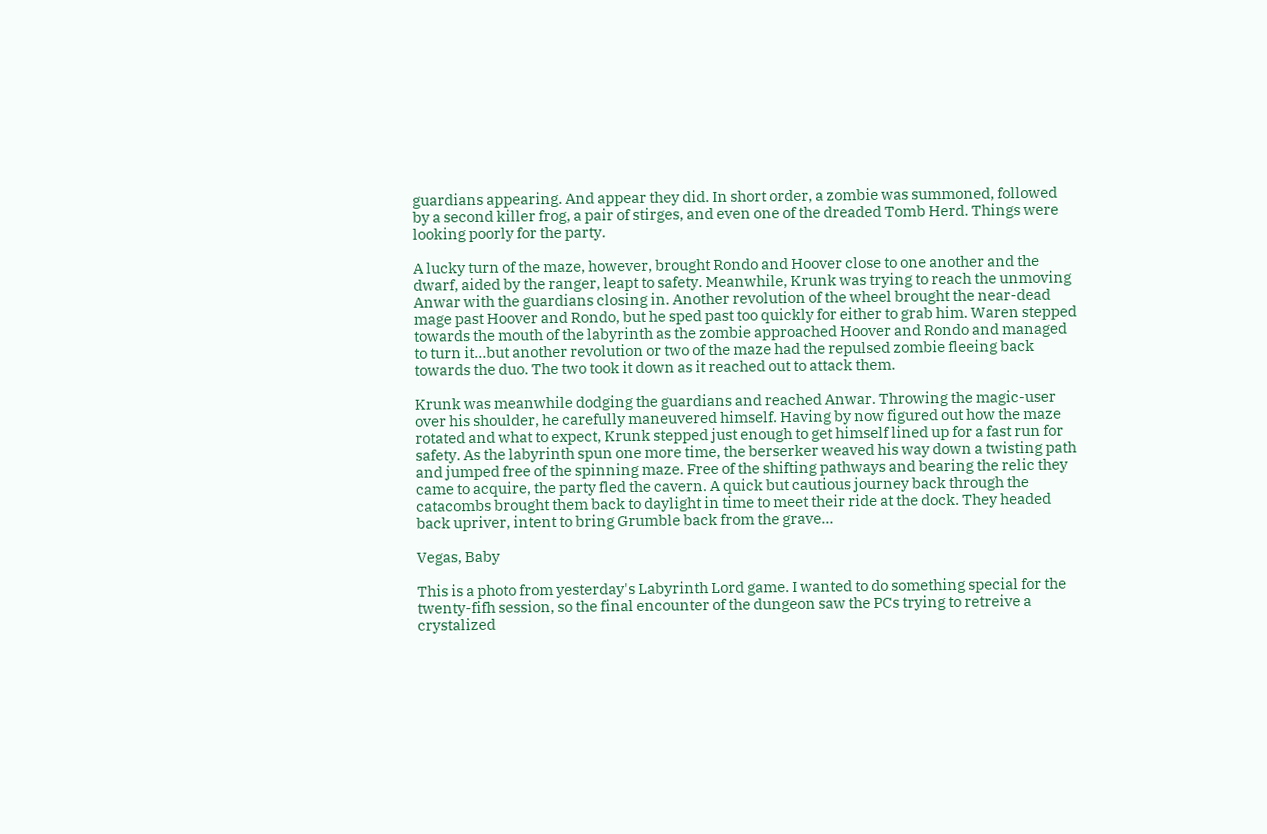guardians appearing. And appear they did. In short order, a zombie was summoned, followed by a second killer frog, a pair of stirges, and even one of the dreaded Tomb Herd. Things were looking poorly for the party.

A lucky turn of the maze, however, brought Rondo and Hoover close to one another and the dwarf, aided by the ranger, leapt to safety. Meanwhile, Krunk was trying to reach the unmoving Anwar with the guardians closing in. Another revolution of the wheel brought the near-dead mage past Hoover and Rondo, but he sped past too quickly for either to grab him. Waren stepped towards the mouth of the labyrinth as the zombie approached Hoover and Rondo and managed to turn it…but another revolution or two of the maze had the repulsed zombie fleeing back towards the duo. The two took it down as it reached out to attack them.

Krunk was meanwhile dodging the guardians and reached Anwar. Throwing the magic-user over his shoulder, he carefully maneuvered himself. Having by now figured out how the maze rotated and what to expect, Krunk stepped just enough to get himself lined up for a fast run for safety. As the labyrinth spun one more time, the berserker weaved his way down a twisting path and jumped free of the spinning maze. Free of the shifting pathways and bearing the relic they came to acquire, the party fled the cavern. A quick but cautious journey back through the catacombs brought them back to daylight in time to meet their ride at the dock. They headed back upriver, intent to bring Grumble back from the grave…

Vegas, Baby

This is a photo from yesterday's Labyrinth Lord game. I wanted to do something special for the twenty-fifh session, so the final encounter of the dungeon saw the PCs trying to retreive a crystalized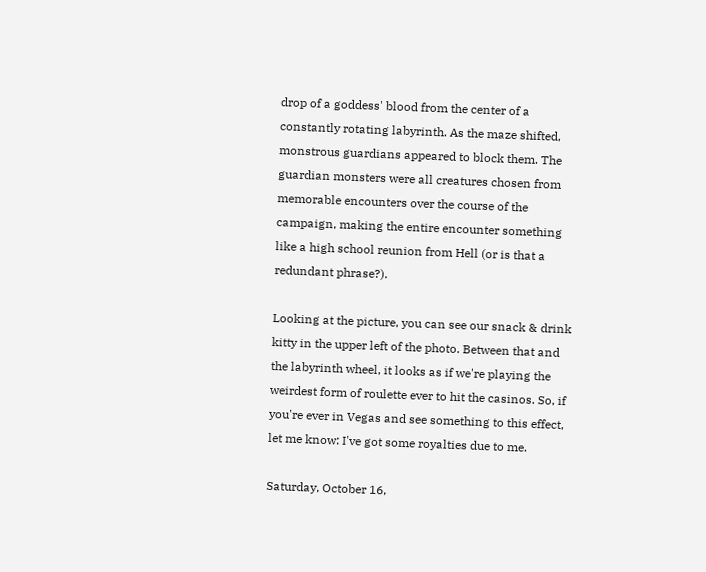drop of a goddess' blood from the center of a constantly rotating labyrinth. As the maze shifted, monstrous guardians appeared to block them. The guardian monsters were all creatures chosen from memorable encounters over the course of the campaign, making the entire encounter something like a high school reunion from Hell (or is that a redundant phrase?).

Looking at the picture, you can see our snack & drink kitty in the upper left of the photo. Between that and the labyrinth wheel, it looks as if we're playing the weirdest form of roulette ever to hit the casinos. So, if you're ever in Vegas and see something to this effect, let me know: I've got some royalties due to me.

Saturday, October 16,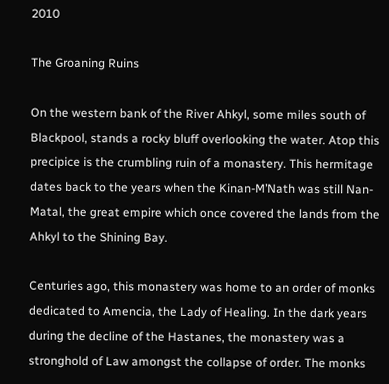2010

The Groaning Ruins

On the western bank of the River Ahkyl, some miles south of Blackpool, stands a rocky bluff overlooking the water. Atop this precipice is the crumbling ruin of a monastery. This hermitage dates back to the years when the Kinan-M’Nath was still Nan-Matal, the great empire which once covered the lands from the Ahkyl to the Shining Bay.

Centuries ago, this monastery was home to an order of monks dedicated to Amencia, the Lady of Healing. In the dark years during the decline of the Hastanes, the monastery was a stronghold of Law amongst the collapse of order. The monks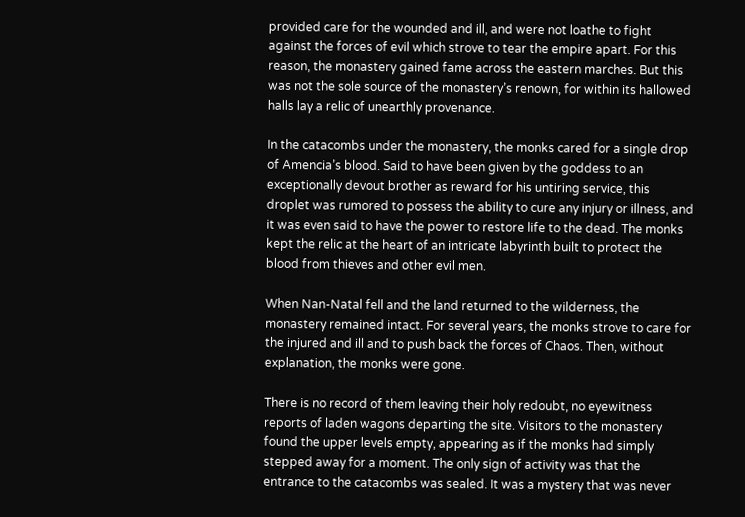provided care for the wounded and ill, and were not loathe to fight against the forces of evil which strove to tear the empire apart. For this reason, the monastery gained fame across the eastern marches. But this was not the sole source of the monastery’s renown, for within its hallowed halls lay a relic of unearthly provenance.

In the catacombs under the monastery, the monks cared for a single drop of Amencia’s blood. Said to have been given by the goddess to an exceptionally devout brother as reward for his untiring service, this droplet was rumored to possess the ability to cure any injury or illness, and it was even said to have the power to restore life to the dead. The monks kept the relic at the heart of an intricate labyrinth built to protect the blood from thieves and other evil men.

When Nan-Natal fell and the land returned to the wilderness, the monastery remained intact. For several years, the monks strove to care for the injured and ill and to push back the forces of Chaos. Then, without explanation, the monks were gone.

There is no record of them leaving their holy redoubt, no eyewitness reports of laden wagons departing the site. Visitors to the monastery found the upper levels empty, appearing as if the monks had simply stepped away for a moment. The only sign of activity was that the entrance to the catacombs was sealed. It was a mystery that was never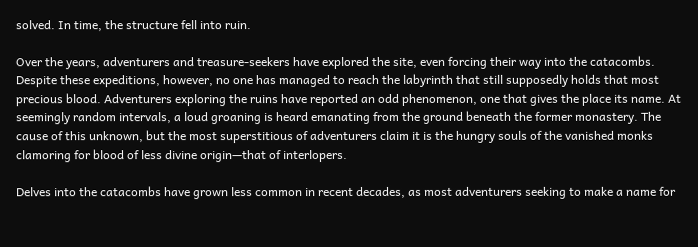solved. In time, the structure fell into ruin.

Over the years, adventurers and treasure-seekers have explored the site, even forcing their way into the catacombs. Despite these expeditions, however, no one has managed to reach the labyrinth that still supposedly holds that most precious blood. Adventurers exploring the ruins have reported an odd phenomenon, one that gives the place its name. At seemingly random intervals, a loud groaning is heard emanating from the ground beneath the former monastery. The cause of this unknown, but the most superstitious of adventurers claim it is the hungry souls of the vanished monks clamoring for blood of less divine origin—that of interlopers.

Delves into the catacombs have grown less common in recent decades, as most adventurers seeking to make a name for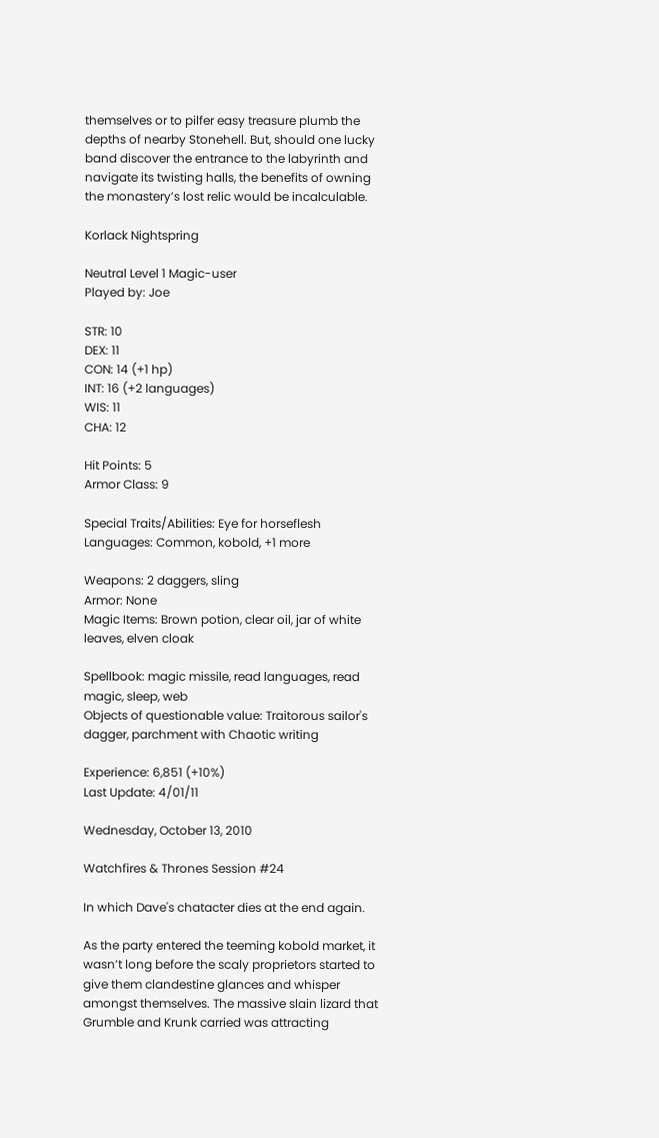themselves or to pilfer easy treasure plumb the depths of nearby Stonehell. But, should one lucky band discover the entrance to the labyrinth and navigate its twisting halls, the benefits of owning the monastery’s lost relic would be incalculable.

Korlack Nightspring

Neutral Level 1 Magic-user
Played by: Joe

STR: 10
DEX: 11
CON: 14 (+1 hp)
INT: 16 (+2 languages)
WIS: 11
CHA: 12

Hit Points: 5
Armor Class: 9

Special Traits/Abilities: Eye for horseflesh
Languages: Common, kobold, +1 more

Weapons: 2 daggers, sling
Armor: None
Magic Items: Brown potion, clear oil, jar of white leaves, elven cloak

Spellbook: magic missile, read languages, read magic, sleep, web
Objects of questionable value: Traitorous sailor's dagger, parchment with Chaotic writing

Experience: 6,851 (+10%)
Last Update: 4/01/11

Wednesday, October 13, 2010

Watchfires & Thrones Session #24

In which Dave's chatacter dies at the end again.

As the party entered the teeming kobold market, it wasn’t long before the scaly proprietors started to give them clandestine glances and whisper amongst themselves. The massive slain lizard that Grumble and Krunk carried was attracting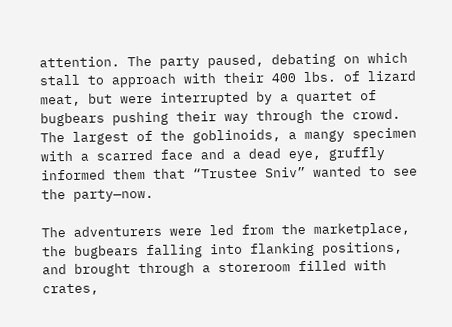attention. The party paused, debating on which stall to approach with their 400 lbs. of lizard meat, but were interrupted by a quartet of bugbears pushing their way through the crowd. The largest of the goblinoids, a mangy specimen with a scarred face and a dead eye, gruffly informed them that “Trustee Sniv” wanted to see the party—now.

The adventurers were led from the marketplace, the bugbears falling into flanking positions, and brought through a storeroom filled with crates,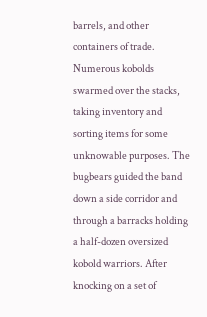barrels, and other containers of trade. Numerous kobolds swarmed over the stacks, taking inventory and sorting items for some unknowable purposes. The bugbears guided the band down a side corridor and through a barracks holding a half-dozen oversized kobold warriors. After knocking on a set of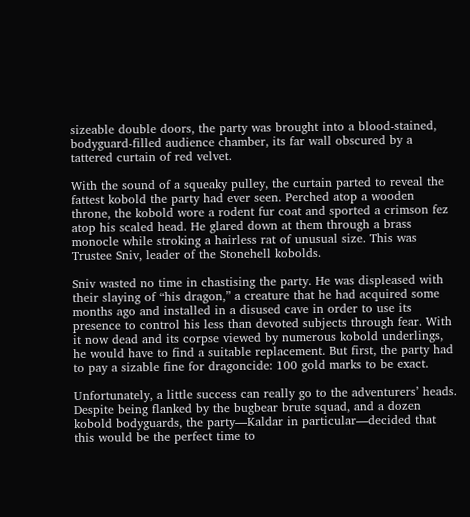sizeable double doors, the party was brought into a blood-stained, bodyguard-filled audience chamber, its far wall obscured by a tattered curtain of red velvet.

With the sound of a squeaky pulley, the curtain parted to reveal the fattest kobold the party had ever seen. Perched atop a wooden throne, the kobold wore a rodent fur coat and sported a crimson fez atop his scaled head. He glared down at them through a brass monocle while stroking a hairless rat of unusual size. This was Trustee Sniv, leader of the Stonehell kobolds.

Sniv wasted no time in chastising the party. He was displeased with their slaying of “his dragon,” a creature that he had acquired some months ago and installed in a disused cave in order to use its presence to control his less than devoted subjects through fear. With it now dead and its corpse viewed by numerous kobold underlings, he would have to find a suitable replacement. But first, the party had to pay a sizable fine for dragoncide: 100 gold marks to be exact.

Unfortunately, a little success can really go to the adventurers’ heads. Despite being flanked by the bugbear brute squad, and a dozen kobold bodyguards, the party—Kaldar in particular—decided that this would be the perfect time to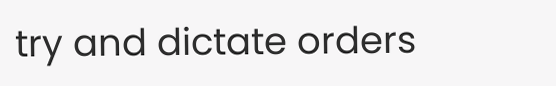try and dictate orders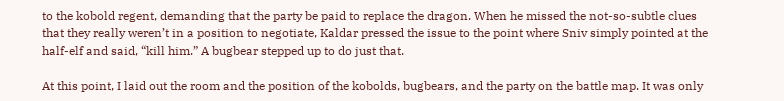to the kobold regent, demanding that the party be paid to replace the dragon. When he missed the not-so-subtle clues that they really weren’t in a position to negotiate, Kaldar pressed the issue to the point where Sniv simply pointed at the half-elf and said, “kill him.” A bugbear stepped up to do just that.

At this point, I laid out the room and the position of the kobolds, bugbears, and the party on the battle map. It was only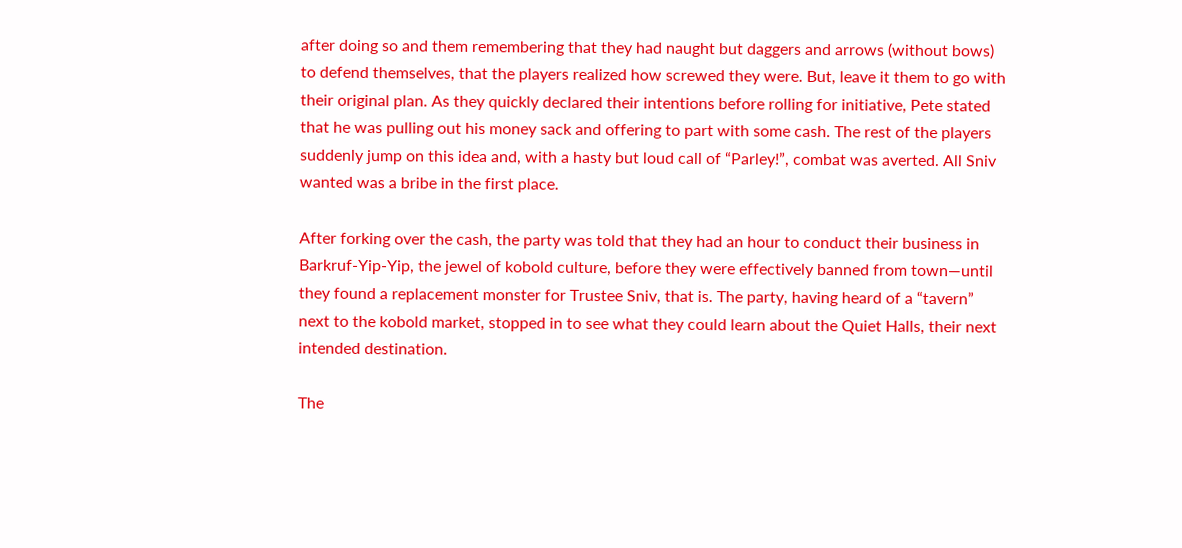after doing so and them remembering that they had naught but daggers and arrows (without bows) to defend themselves, that the players realized how screwed they were. But, leave it them to go with their original plan. As they quickly declared their intentions before rolling for initiative, Pete stated that he was pulling out his money sack and offering to part with some cash. The rest of the players suddenly jump on this idea and, with a hasty but loud call of “Parley!”, combat was averted. All Sniv wanted was a bribe in the first place.

After forking over the cash, the party was told that they had an hour to conduct their business in Barkruf-Yip-Yip, the jewel of kobold culture, before they were effectively banned from town—until they found a replacement monster for Trustee Sniv, that is. The party, having heard of a “tavern” next to the kobold market, stopped in to see what they could learn about the Quiet Halls, their next intended destination.

The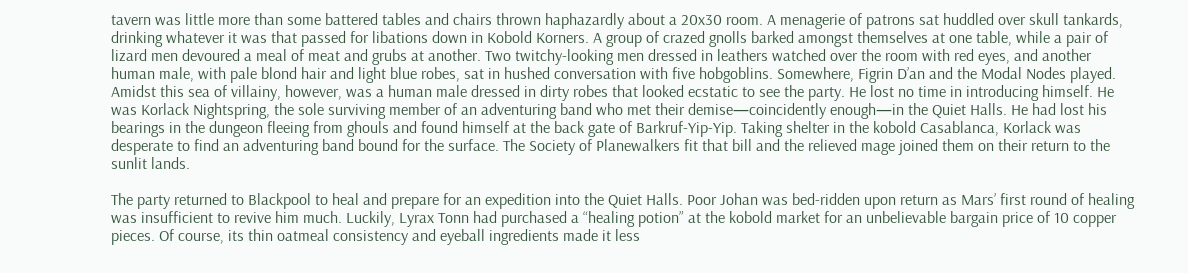tavern was little more than some battered tables and chairs thrown haphazardly about a 20x30 room. A menagerie of patrons sat huddled over skull tankards, drinking whatever it was that passed for libations down in Kobold Korners. A group of crazed gnolls barked amongst themselves at one table, while a pair of lizard men devoured a meal of meat and grubs at another. Two twitchy-looking men dressed in leathers watched over the room with red eyes, and another human male, with pale blond hair and light blue robes, sat in hushed conversation with five hobgoblins. Somewhere, Figrin D’an and the Modal Nodes played. Amidst this sea of villainy, however, was a human male dressed in dirty robes that looked ecstatic to see the party. He lost no time in introducing himself. He was Korlack Nightspring, the sole surviving member of an adventuring band who met their demise—coincidently enough—in the Quiet Halls. He had lost his bearings in the dungeon fleeing from ghouls and found himself at the back gate of Barkruf-Yip-Yip. Taking shelter in the kobold Casablanca, Korlack was desperate to find an adventuring band bound for the surface. The Society of Planewalkers fit that bill and the relieved mage joined them on their return to the sunlit lands.

The party returned to Blackpool to heal and prepare for an expedition into the Quiet Halls. Poor Johan was bed-ridden upon return as Mars’ first round of healing was insufficient to revive him much. Luckily, Lyrax Tonn had purchased a “healing potion” at the kobold market for an unbelievable bargain price of 10 copper pieces. Of course, its thin oatmeal consistency and eyeball ingredients made it less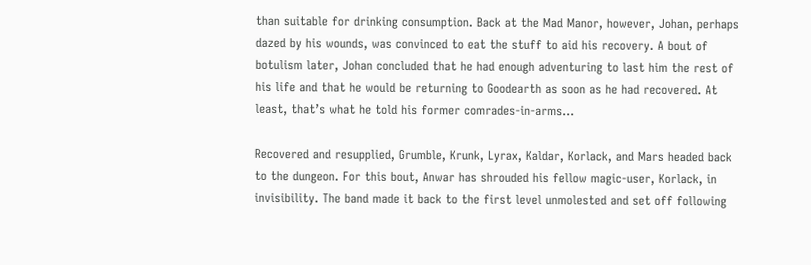than suitable for drinking consumption. Back at the Mad Manor, however, Johan, perhaps dazed by his wounds, was convinced to eat the stuff to aid his recovery. A bout of botulism later, Johan concluded that he had enough adventuring to last him the rest of his life and that he would be returning to Goodearth as soon as he had recovered. At least, that’s what he told his former comrades-in-arms…

Recovered and resupplied, Grumble, Krunk, Lyrax, Kaldar, Korlack, and Mars headed back to the dungeon. For this bout, Anwar has shrouded his fellow magic-user, Korlack, in invisibility. The band made it back to the first level unmolested and set off following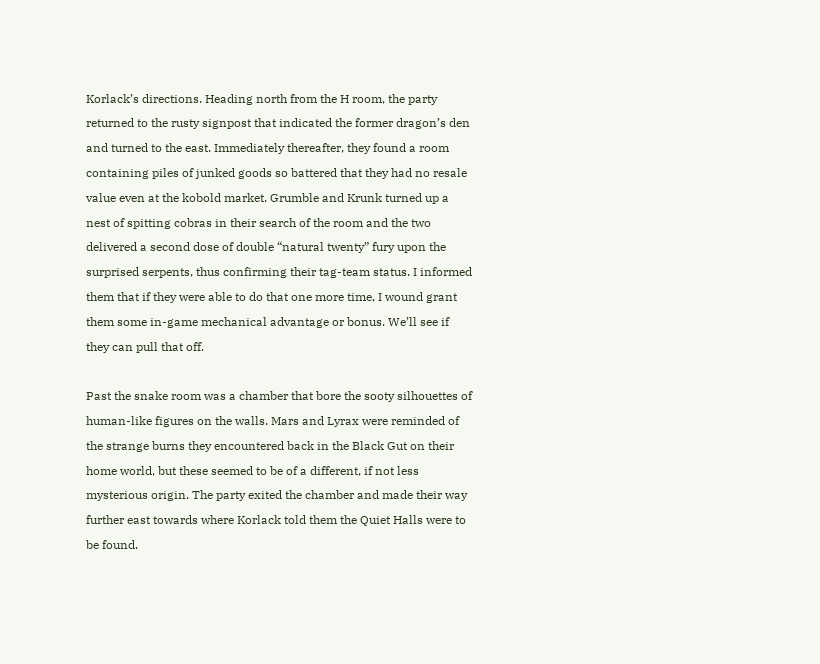Korlack’s directions. Heading north from the H room, the party returned to the rusty signpost that indicated the former dragon’s den and turned to the east. Immediately thereafter, they found a room containing piles of junked goods so battered that they had no resale value even at the kobold market. Grumble and Krunk turned up a nest of spitting cobras in their search of the room and the two delivered a second dose of double “natural twenty” fury upon the surprised serpents, thus confirming their tag-team status. I informed them that if they were able to do that one more time, I wound grant them some in-game mechanical advantage or bonus. We’ll see if they can pull that off.

Past the snake room was a chamber that bore the sooty silhouettes of human-like figures on the walls. Mars and Lyrax were reminded of the strange burns they encountered back in the Black Gut on their home world, but these seemed to be of a different, if not less mysterious origin. The party exited the chamber and made their way further east towards where Korlack told them the Quiet Halls were to be found.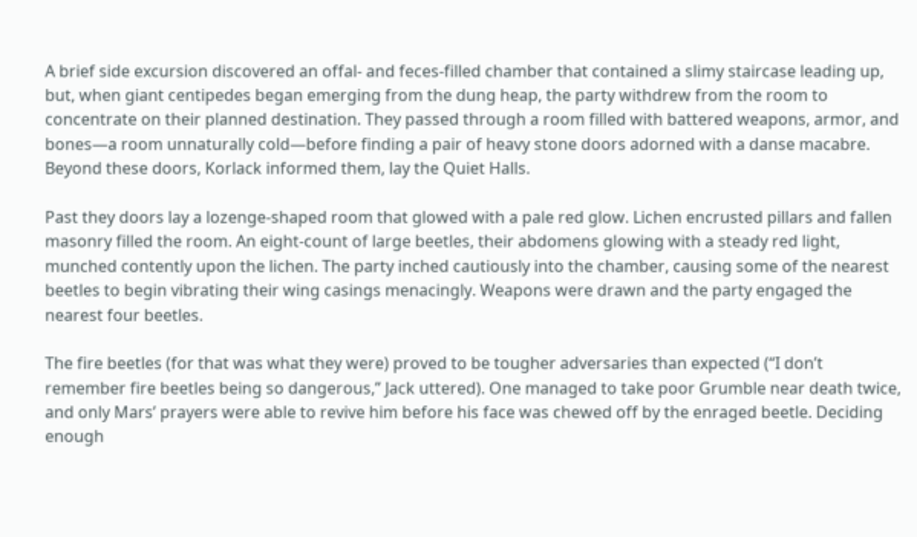A brief side excursion discovered an offal- and feces-filled chamber that contained a slimy staircase leading up, but, when giant centipedes began emerging from the dung heap, the party withdrew from the room to concentrate on their planned destination. They passed through a room filled with battered weapons, armor, and bones—a room unnaturally cold—before finding a pair of heavy stone doors adorned with a danse macabre. Beyond these doors, Korlack informed them, lay the Quiet Halls.

Past they doors lay a lozenge-shaped room that glowed with a pale red glow. Lichen encrusted pillars and fallen masonry filled the room. An eight-count of large beetles, their abdomens glowing with a steady red light, munched contently upon the lichen. The party inched cautiously into the chamber, causing some of the nearest beetles to begin vibrating their wing casings menacingly. Weapons were drawn and the party engaged the nearest four beetles.

The fire beetles (for that was what they were) proved to be tougher adversaries than expected (“I don’t remember fire beetles being so dangerous,” Jack uttered). One managed to take poor Grumble near death twice, and only Mars’ prayers were able to revive him before his face was chewed off by the enraged beetle. Deciding enough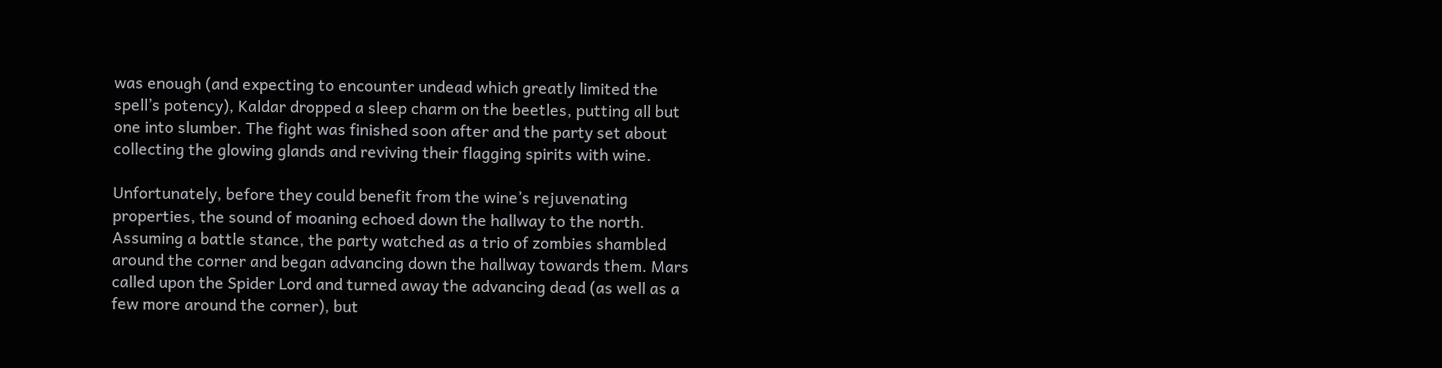was enough (and expecting to encounter undead which greatly limited the spell’s potency), Kaldar dropped a sleep charm on the beetles, putting all but one into slumber. The fight was finished soon after and the party set about collecting the glowing glands and reviving their flagging spirits with wine.

Unfortunately, before they could benefit from the wine’s rejuvenating properties, the sound of moaning echoed down the hallway to the north. Assuming a battle stance, the party watched as a trio of zombies shambled around the corner and began advancing down the hallway towards them. Mars called upon the Spider Lord and turned away the advancing dead (as well as a few more around the corner), but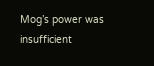Mog’s power was insufficient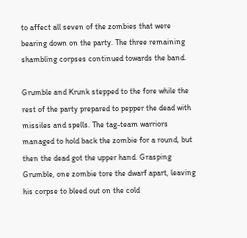to affect all seven of the zombies that were bearing down on the party. The three remaining shambling corpses continued towards the band.

Grumble and Krunk stepped to the fore while the rest of the party prepared to pepper the dead with missiles and spells. The tag-team warriors managed to hold back the zombie for a round, but then the dead got the upper hand. Grasping Grumble, one zombie tore the dwarf apart, leaving his corpse to bleed out on the cold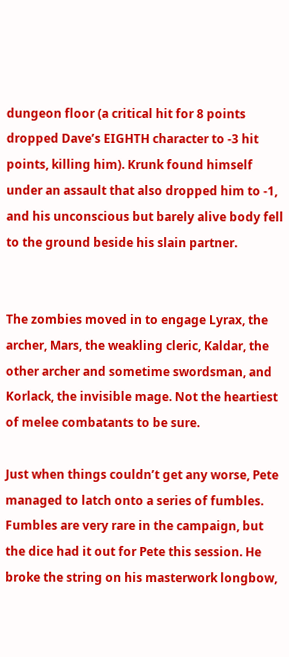dungeon floor (a critical hit for 8 points dropped Dave’s EIGHTH character to -3 hit points, killing him). Krunk found himself under an assault that also dropped him to -1, and his unconscious but barely alive body fell to the ground beside his slain partner.


The zombies moved in to engage Lyrax, the archer, Mars, the weakling cleric, Kaldar, the other archer and sometime swordsman, and Korlack, the invisible mage. Not the heartiest of melee combatants to be sure.

Just when things couldn’t get any worse, Pete managed to latch onto a series of fumbles. Fumbles are very rare in the campaign, but the dice had it out for Pete this session. He broke the string on his masterwork longbow,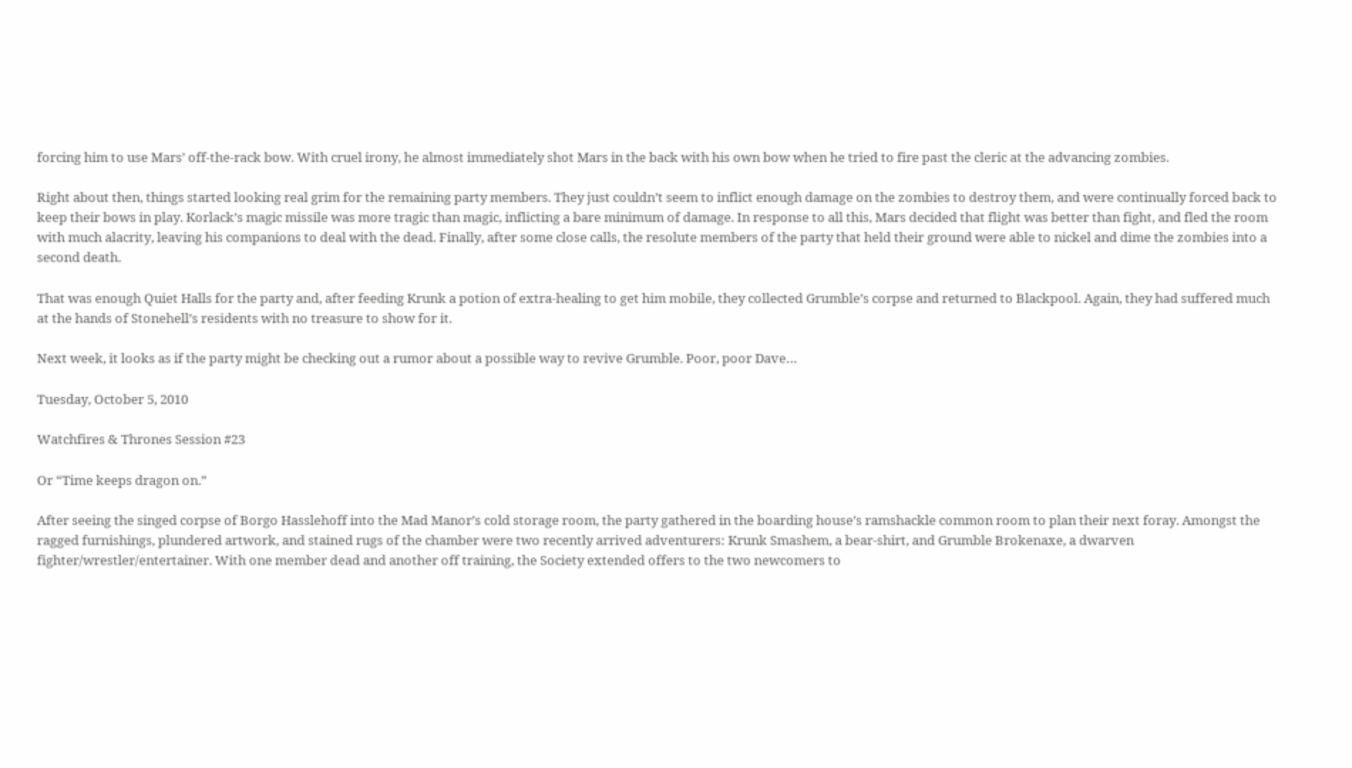forcing him to use Mars’ off-the-rack bow. With cruel irony, he almost immediately shot Mars in the back with his own bow when he tried to fire past the cleric at the advancing zombies.

Right about then, things started looking real grim for the remaining party members. They just couldn’t seem to inflict enough damage on the zombies to destroy them, and were continually forced back to keep their bows in play. Korlack’s magic missile was more tragic than magic, inflicting a bare minimum of damage. In response to all this, Mars decided that flight was better than fight, and fled the room with much alacrity, leaving his companions to deal with the dead. Finally, after some close calls, the resolute members of the party that held their ground were able to nickel and dime the zombies into a second death.

That was enough Quiet Halls for the party and, after feeding Krunk a potion of extra-healing to get him mobile, they collected Grumble’s corpse and returned to Blackpool. Again, they had suffered much at the hands of Stonehell’s residents with no treasure to show for it.

Next week, it looks as if the party might be checking out a rumor about a possible way to revive Grumble. Poor, poor Dave…

Tuesday, October 5, 2010

Watchfires & Thrones Session #23

Or “Time keeps dragon on.”

After seeing the singed corpse of Borgo Hasslehoff into the Mad Manor’s cold storage room, the party gathered in the boarding house’s ramshackle common room to plan their next foray. Amongst the ragged furnishings, plundered artwork, and stained rugs of the chamber were two recently arrived adventurers: Krunk Smashem, a bear-shirt, and Grumble Brokenaxe, a dwarven fighter/wrestler/entertainer. With one member dead and another off training, the Society extended offers to the two newcomers to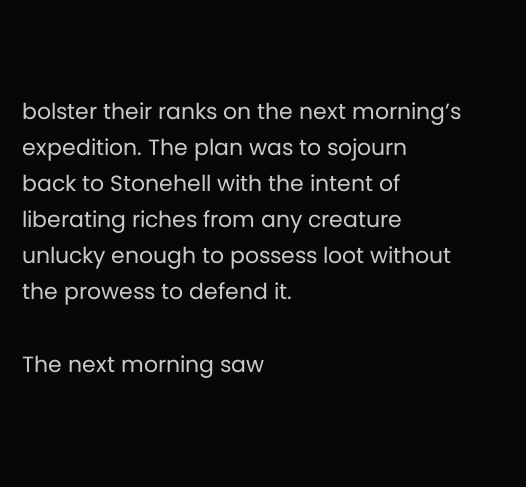bolster their ranks on the next morning’s expedition. The plan was to sojourn back to Stonehell with the intent of liberating riches from any creature unlucky enough to possess loot without the prowess to defend it.

The next morning saw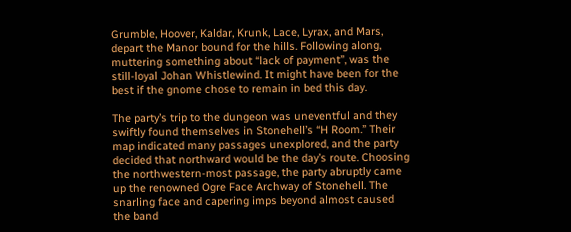Grumble, Hoover, Kaldar, Krunk, Lace, Lyrax, and Mars, depart the Manor bound for the hills. Following along, muttering something about “lack of payment”, was the still-loyal Johan Whistlewind. It might have been for the best if the gnome chose to remain in bed this day.

The party’s trip to the dungeon was uneventful and they swiftly found themselves in Stonehell’s “H Room.” Their map indicated many passages unexplored, and the party decided that northward would be the day’s route. Choosing the northwestern-most passage, the party abruptly came up the renowned Ogre Face Archway of Stonehell. The snarling face and capering imps beyond almost caused the band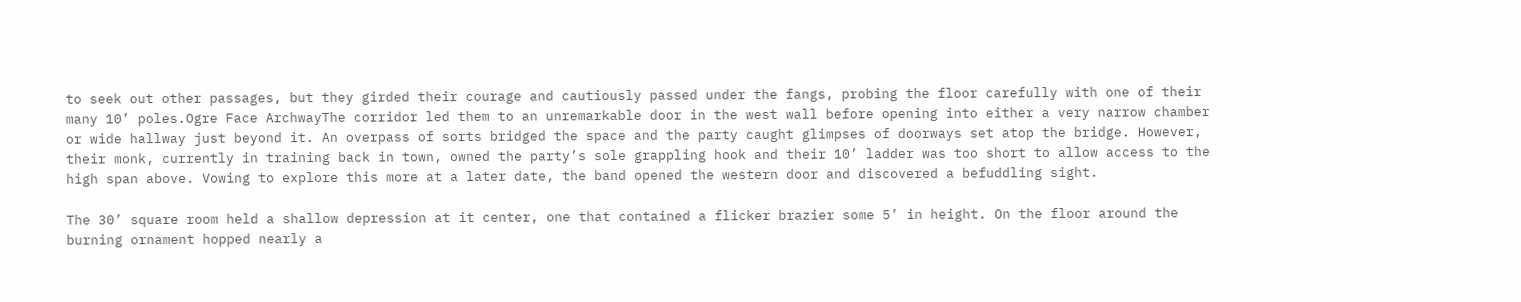to seek out other passages, but they girded their courage and cautiously passed under the fangs, probing the floor carefully with one of their many 10’ poles.Ogre Face ArchwayThe corridor led them to an unremarkable door in the west wall before opening into either a very narrow chamber or wide hallway just beyond it. An overpass of sorts bridged the space and the party caught glimpses of doorways set atop the bridge. However, their monk, currently in training back in town, owned the party’s sole grappling hook and their 10’ ladder was too short to allow access to the high span above. Vowing to explore this more at a later date, the band opened the western door and discovered a befuddling sight.

The 30’ square room held a shallow depression at it center, one that contained a flicker brazier some 5’ in height. On the floor around the burning ornament hopped nearly a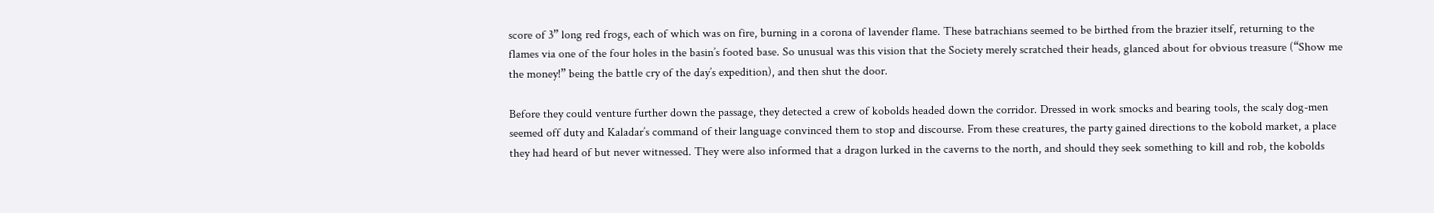score of 3” long red frogs, each of which was on fire, burning in a corona of lavender flame. These batrachians seemed to be birthed from the brazier itself, returning to the flames via one of the four holes in the basin’s footed base. So unusual was this vision that the Society merely scratched their heads, glanced about for obvious treasure (“Show me the money!” being the battle cry of the day’s expedition), and then shut the door.

Before they could venture further down the passage, they detected a crew of kobolds headed down the corridor. Dressed in work smocks and bearing tools, the scaly dog-men seemed off duty and Kaladar’s command of their language convinced them to stop and discourse. From these creatures, the party gained directions to the kobold market, a place they had heard of but never witnessed. They were also informed that a dragon lurked in the caverns to the north, and should they seek something to kill and rob, the kobolds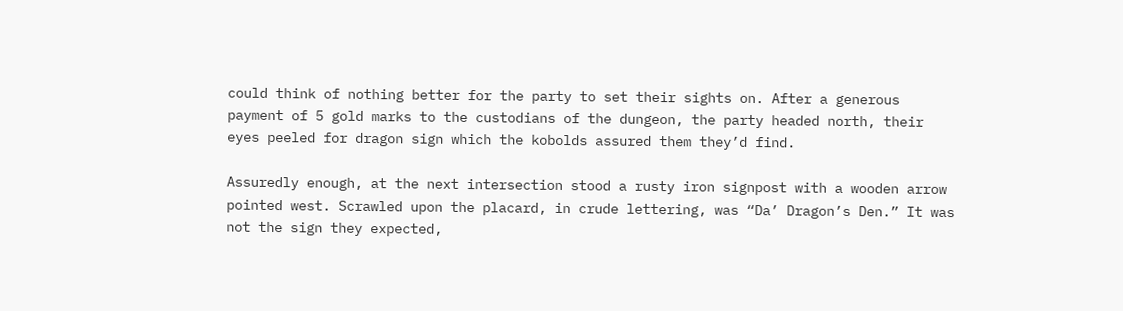could think of nothing better for the party to set their sights on. After a generous payment of 5 gold marks to the custodians of the dungeon, the party headed north, their eyes peeled for dragon sign which the kobolds assured them they’d find.

Assuredly enough, at the next intersection stood a rusty iron signpost with a wooden arrow pointed west. Scrawled upon the placard, in crude lettering, was “Da’ Dragon’s Den.” It was not the sign they expected,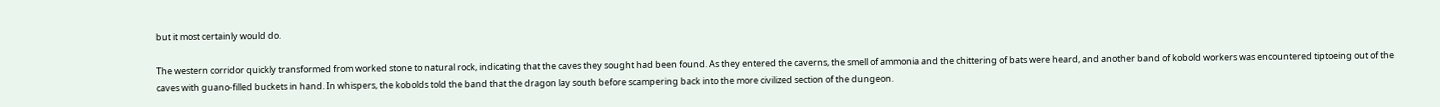but it most certainly would do.

The western corridor quickly transformed from worked stone to natural rock, indicating that the caves they sought had been found. As they entered the caverns, the smell of ammonia and the chittering of bats were heard, and another band of kobold workers was encountered tiptoeing out of the caves with guano-filled buckets in hand. In whispers, the kobolds told the band that the dragon lay south before scampering back into the more civilized section of the dungeon.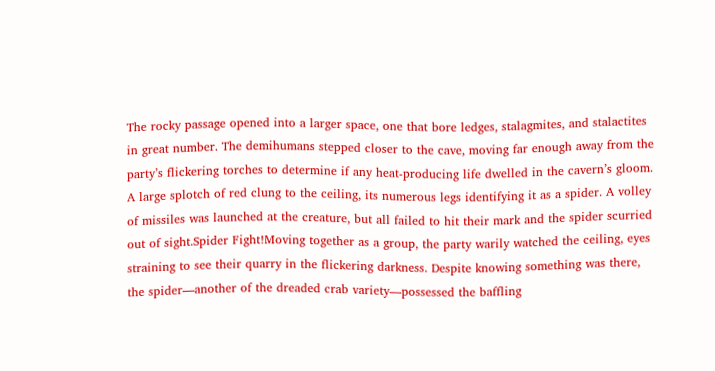The rocky passage opened into a larger space, one that bore ledges, stalagmites, and stalactites in great number. The demihumans stepped closer to the cave, moving far enough away from the party’s flickering torches to determine if any heat-producing life dwelled in the cavern’s gloom. A large splotch of red clung to the ceiling, its numerous legs identifying it as a spider. A volley of missiles was launched at the creature, but all failed to hit their mark and the spider scurried out of sight.Spider Fight!Moving together as a group, the party warily watched the ceiling, eyes straining to see their quarry in the flickering darkness. Despite knowing something was there, the spider—another of the dreaded crab variety—possessed the baffling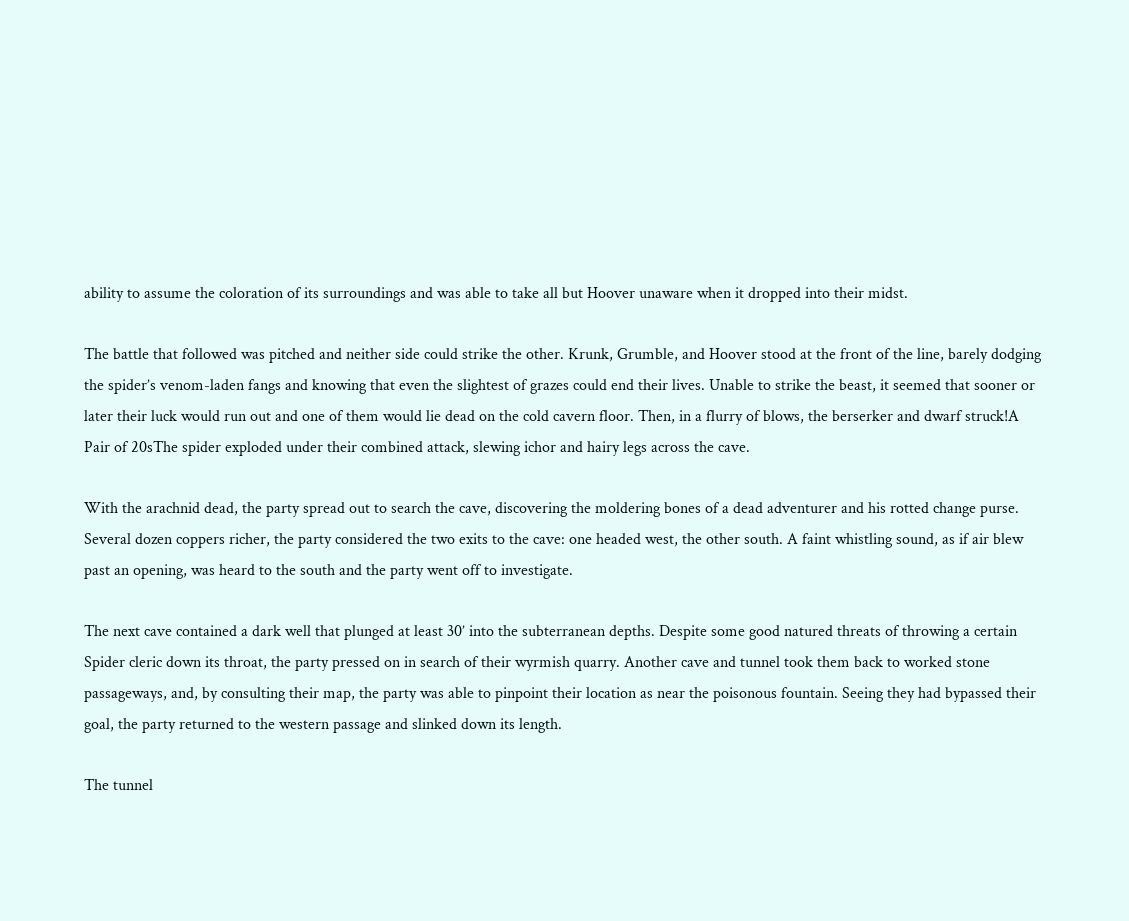ability to assume the coloration of its surroundings and was able to take all but Hoover unaware when it dropped into their midst.

The battle that followed was pitched and neither side could strike the other. Krunk, Grumble, and Hoover stood at the front of the line, barely dodging the spider’s venom-laden fangs and knowing that even the slightest of grazes could end their lives. Unable to strike the beast, it seemed that sooner or later their luck would run out and one of them would lie dead on the cold cavern floor. Then, in a flurry of blows, the berserker and dwarf struck!A Pair of 20sThe spider exploded under their combined attack, slewing ichor and hairy legs across the cave.

With the arachnid dead, the party spread out to search the cave, discovering the moldering bones of a dead adventurer and his rotted change purse. Several dozen coppers richer, the party considered the two exits to the cave: one headed west, the other south. A faint whistling sound, as if air blew past an opening, was heard to the south and the party went off to investigate.

The next cave contained a dark well that plunged at least 30’ into the subterranean depths. Despite some good natured threats of throwing a certain Spider cleric down its throat, the party pressed on in search of their wyrmish quarry. Another cave and tunnel took them back to worked stone passageways, and, by consulting their map, the party was able to pinpoint their location as near the poisonous fountain. Seeing they had bypassed their goal, the party returned to the western passage and slinked down its length.

The tunnel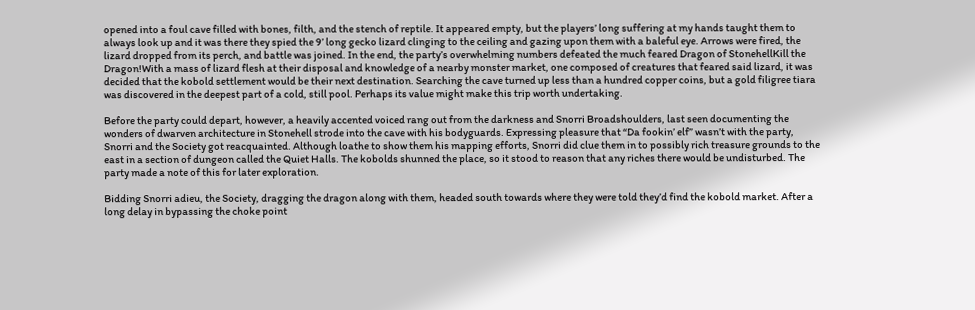opened into a foul cave filled with bones, filth, and the stench of reptile. It appeared empty, but the players’ long suffering at my hands taught them to always look up and it was there they spied the 9’ long gecko lizard clinging to the ceiling and gazing upon them with a baleful eye. Arrows were fired, the lizard dropped from its perch, and battle was joined. In the end, the party’s overwhelming numbers defeated the much feared Dragon of StonehellKill the Dragon!With a mass of lizard flesh at their disposal and knowledge of a nearby monster market, one composed of creatures that feared said lizard, it was decided that the kobold settlement would be their next destination. Searching the cave turned up less than a hundred copper coins, but a gold filigree tiara was discovered in the deepest part of a cold, still pool. Perhaps its value might make this trip worth undertaking.

Before the party could depart, however, a heavily accented voiced rang out from the darkness and Snorri Broadshoulders, last seen documenting the wonders of dwarven architecture in Stonehell strode into the cave with his bodyguards. Expressing pleasure that “Da fookin’ elf” wasn’t with the party, Snorri and the Society got reacquainted. Although loathe to show them his mapping efforts, Snorri did clue them in to possibly rich treasure grounds to the east in a section of dungeon called the Quiet Halls. The kobolds shunned the place, so it stood to reason that any riches there would be undisturbed. The party made a note of this for later exploration.

Bidding Snorri adieu, the Society, dragging the dragon along with them, headed south towards where they were told they’d find the kobold market. After a long delay in bypassing the choke point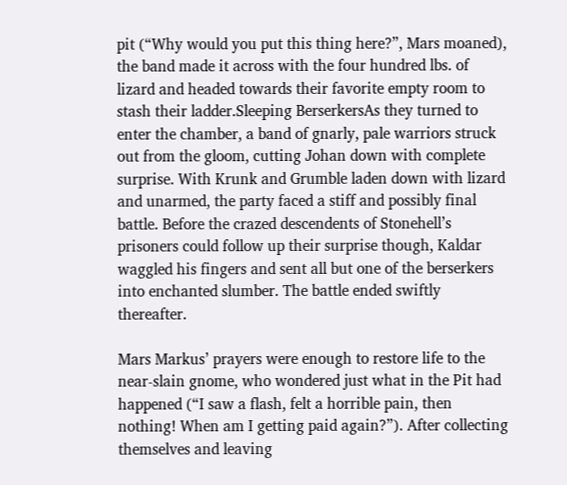pit (“Why would you put this thing here?”, Mars moaned), the band made it across with the four hundred lbs. of lizard and headed towards their favorite empty room to stash their ladder.Sleeping BerserkersAs they turned to enter the chamber, a band of gnarly, pale warriors struck out from the gloom, cutting Johan down with complete surprise. With Krunk and Grumble laden down with lizard and unarmed, the party faced a stiff and possibly final battle. Before the crazed descendents of Stonehell’s prisoners could follow up their surprise though, Kaldar waggled his fingers and sent all but one of the berserkers into enchanted slumber. The battle ended swiftly thereafter.

Mars Markus’ prayers were enough to restore life to the near-slain gnome, who wondered just what in the Pit had happened (“I saw a flash, felt a horrible pain, then nothing! When am I getting paid again?”). After collecting themselves and leaving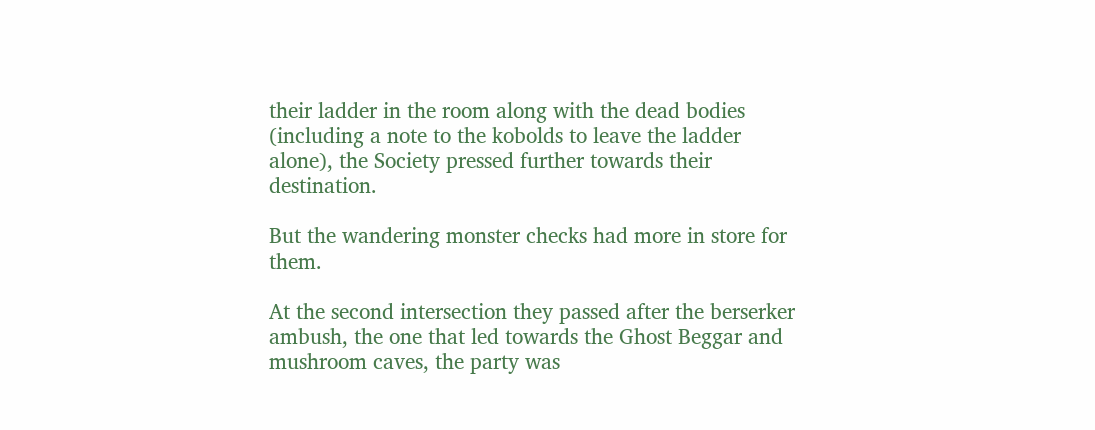their ladder in the room along with the dead bodies (including a note to the kobolds to leave the ladder alone), the Society pressed further towards their destination.

But the wandering monster checks had more in store for them.

At the second intersection they passed after the berserker ambush, the one that led towards the Ghost Beggar and mushroom caves, the party was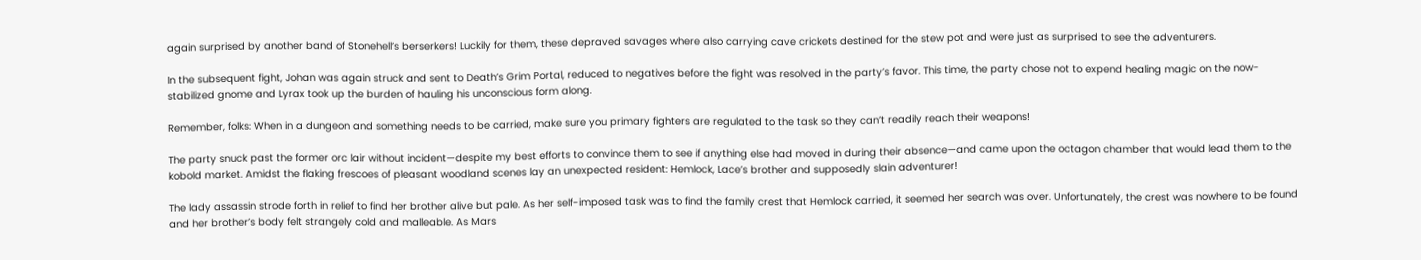again surprised by another band of Stonehell’s berserkers! Luckily for them, these depraved savages where also carrying cave crickets destined for the stew pot and were just as surprised to see the adventurers.

In the subsequent fight, Johan was again struck and sent to Death’s Grim Portal, reduced to negatives before the fight was resolved in the party’s favor. This time, the party chose not to expend healing magic on the now-stabilized gnome and Lyrax took up the burden of hauling his unconscious form along.

Remember, folks: When in a dungeon and something needs to be carried, make sure you primary fighters are regulated to the task so they can’t readily reach their weapons!

The party snuck past the former orc lair without incident—despite my best efforts to convince them to see if anything else had moved in during their absence—and came upon the octagon chamber that would lead them to the kobold market. Amidst the flaking frescoes of pleasant woodland scenes lay an unexpected resident: Hemlock, Lace’s brother and supposedly slain adventurer!

The lady assassin strode forth in relief to find her brother alive but pale. As her self-imposed task was to find the family crest that Hemlock carried, it seemed her search was over. Unfortunately, the crest was nowhere to be found and her brother’s body felt strangely cold and malleable. As Mars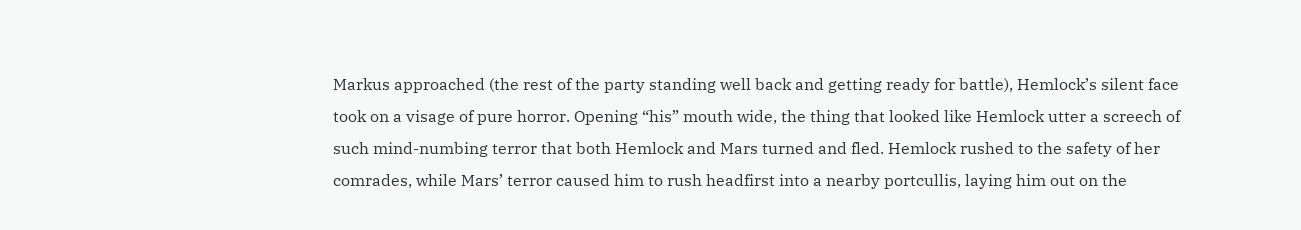Markus approached (the rest of the party standing well back and getting ready for battle), Hemlock’s silent face took on a visage of pure horror. Opening “his” mouth wide, the thing that looked like Hemlock utter a screech of such mind-numbing terror that both Hemlock and Mars turned and fled. Hemlock rushed to the safety of her comrades, while Mars’ terror caused him to rush headfirst into a nearby portcullis, laying him out on the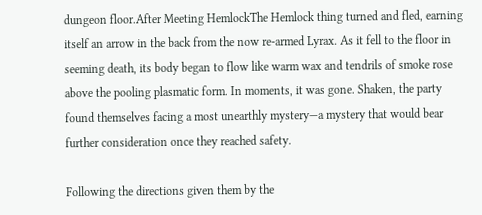dungeon floor.After Meeting HemlockThe Hemlock thing turned and fled, earning itself an arrow in the back from the now re-armed Lyrax. As it fell to the floor in seeming death, its body began to flow like warm wax and tendrils of smoke rose above the pooling plasmatic form. In moments, it was gone. Shaken, the party found themselves facing a most unearthly mystery—a mystery that would bear further consideration once they reached safety.

Following the directions given them by the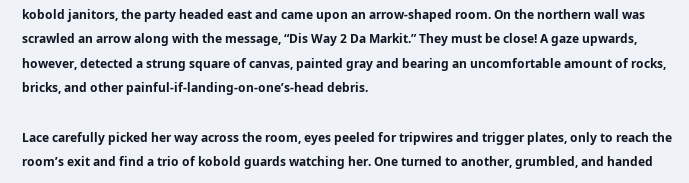kobold janitors, the party headed east and came upon an arrow-shaped room. On the northern wall was scrawled an arrow along with the message, “Dis Way 2 Da Markit.” They must be close! A gaze upwards, however, detected a strung square of canvas, painted gray and bearing an uncomfortable amount of rocks, bricks, and other painful-if-landing-on-one’s-head debris.

Lace carefully picked her way across the room, eyes peeled for tripwires and trigger plates, only to reach the room’s exit and find a trio of kobold guards watching her. One turned to another, grumbled, and handed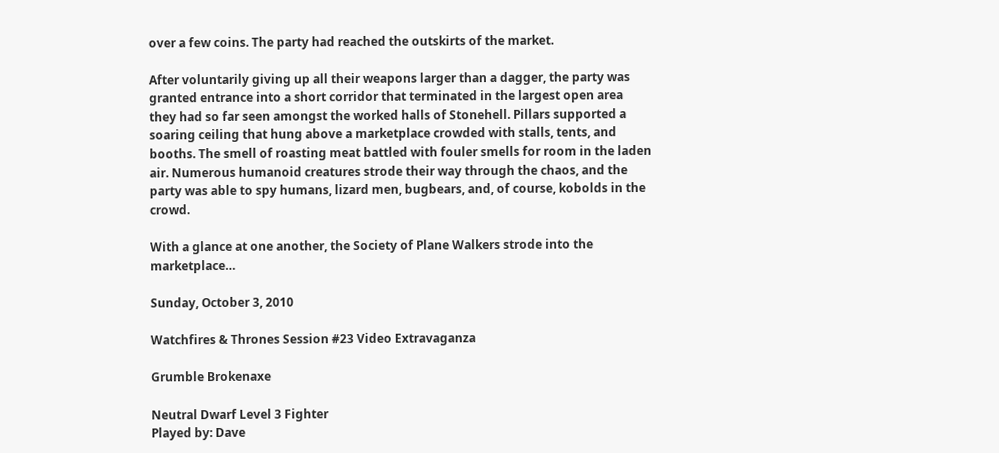over a few coins. The party had reached the outskirts of the market.

After voluntarily giving up all their weapons larger than a dagger, the party was granted entrance into a short corridor that terminated in the largest open area they had so far seen amongst the worked halls of Stonehell. Pillars supported a soaring ceiling that hung above a marketplace crowded with stalls, tents, and booths. The smell of roasting meat battled with fouler smells for room in the laden air. Numerous humanoid creatures strode their way through the chaos, and the party was able to spy humans, lizard men, bugbears, and, of course, kobolds in the crowd.

With a glance at one another, the Society of Plane Walkers strode into the marketplace…

Sunday, October 3, 2010

Watchfires & Thrones Session #23 Video Extravaganza

Grumble Brokenaxe

Neutral Dwarf Level 3 Fighter
Played by: Dave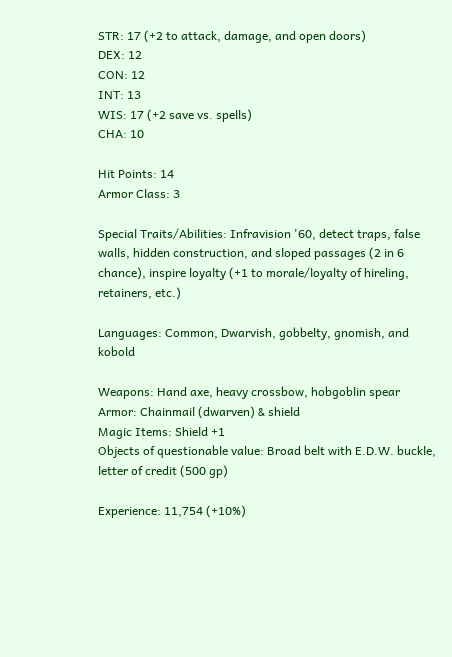STR: 17 (+2 to attack, damage, and open doors)
DEX: 12
CON: 12
INT: 13
WIS: 17 (+2 save vs. spells)
CHA: 10

Hit Points: 14
Armor Class: 3

Special Traits/Abilities: Infravision '60, detect traps, false walls, hidden construction, and sloped passages (2 in 6 chance), inspire loyalty (+1 to morale/loyalty of hireling, retainers, etc.)

Languages: Common, Dwarvish, gobbelty, gnomish, and kobold

Weapons: Hand axe, heavy crossbow, hobgoblin spear
Armor: Chainmail (dwarven) & shield
Magic Items: Shield +1
Objects of questionable value: Broad belt with E.D.W. buckle, letter of credit (500 gp)

Experience: 11,754 (+10%)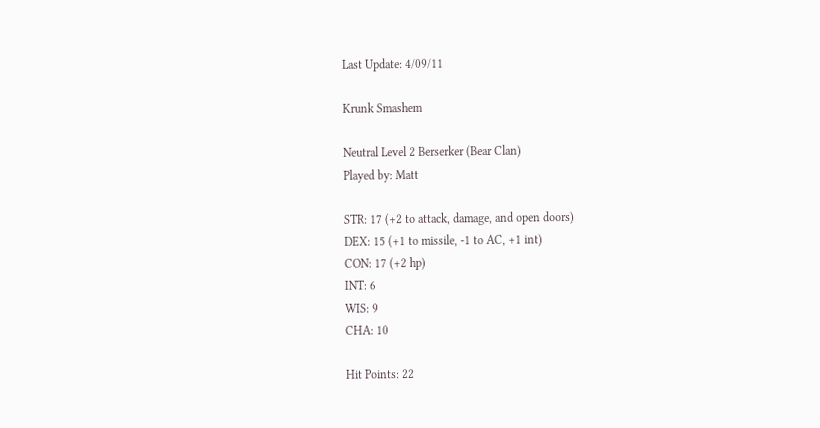Last Update: 4/09/11

Krunk Smashem

Neutral Level 2 Berserker (Bear Clan)
Played by: Matt

STR: 17 (+2 to attack, damage, and open doors)
DEX: 15 (+1 to missile, -1 to AC, +1 int)
CON: 17 (+2 hp)
INT: 6
WIS: 9
CHA: 10

Hit Points: 22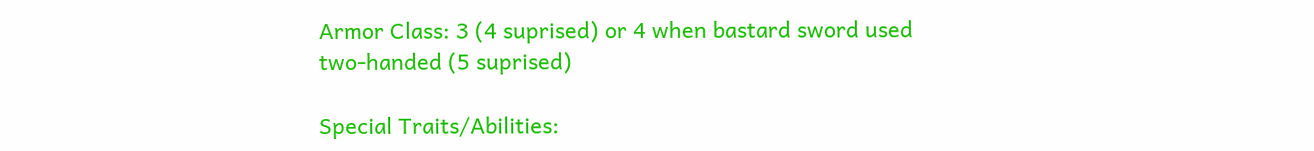Armor Class: 3 (4 suprised) or 4 when bastard sword used two-handed (5 suprised)

Special Traits/Abilities: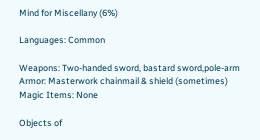Mind for Miscellany (6%)

Languages: Common

Weapons: Two-handed sword, bastard sword,pole-arm
Armor: Masterwork chainmail & shield (sometimes)
Magic Items: None

Objects of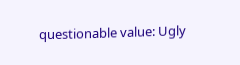questionable value: Ugly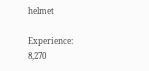helmet

Experience: 8,270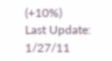(+10%)
Last Update: 1/27/11